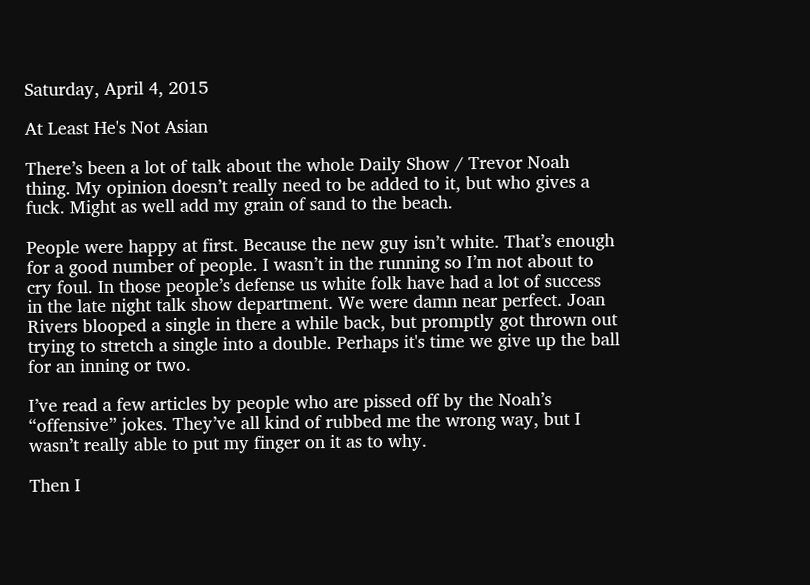Saturday, April 4, 2015

At Least He's Not Asian

There’s been a lot of talk about the whole Daily Show / Trevor Noah thing. My opinion doesn’t really need to be added to it, but who gives a fuck. Might as well add my grain of sand to the beach.

People were happy at first. Because the new guy isn’t white. That’s enough for a good number of people. I wasn’t in the running so I’m not about to cry foul. In those people’s defense us white folk have had a lot of success in the late night talk show department. We were damn near perfect. Joan Rivers blooped a single in there a while back, but promptly got thrown out trying to stretch a single into a double. Perhaps it's time we give up the ball for an inning or two.

I’ve read a few articles by people who are pissed off by the Noah’s “offensive” jokes. They’ve all kind of rubbed me the wrong way, but I wasn’t really able to put my finger on it as to why.

Then I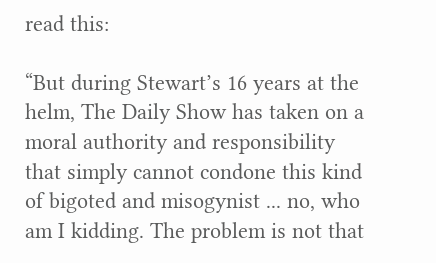read this:

“But during Stewart’s 16 years at the helm, The Daily Show has taken on a moral authority and responsibility that simply cannot condone this kind of bigoted and misogynist ... no, who am I kidding. The problem is not that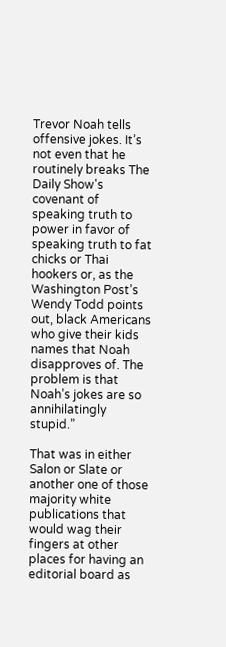Trevor Noah tells offensive jokes. It’s not even that he routinely breaks The Daily Show's covenant of speaking truth to power in favor of speaking truth to fat chicks or Thai hookers or, as the Washington Post’s Wendy Todd points out, black Americans who give their kids names that Noah disapproves of. The problem is that Noah’s jokes are so annihilatingly stupid.”

That was in either Salon or Slate or another one of those majority white publications that would wag their fingers at other places for having an editorial board as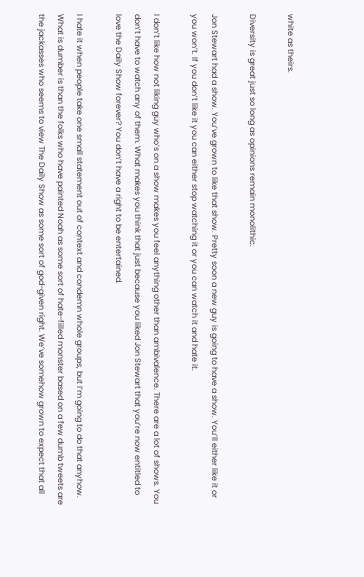white as theirs.

Diversity is great just so long as opinions remain monolithic.

Jon Stewart had a show. You’ve grown to like that show. Pretty soon a new guy is going to have a show. You’ll either like it or you won’t. If you don’t like it you can either stop watching it or you can watch it and hate it.

I don’t like how not liking guy who’s on a show makes you feel anything other than ambivalence. There are a lot of shows. You don’t have to watch any of them. What makes you think that just because you liked Jon Stewart that you’re now entitled to love the Daily Show forever? You don’t have a right to be entertained.

I hate it when people take one small statement out of context and condemn whole groups, but I’m going to do that anyhow. What is dumber is than the folks who have painted Noah as some sort of hate-filled monster based on a few dumb tweets are the jackasses who seems to view The Daily Show as some sort of god-given right. We’ve somehow grown to expect that all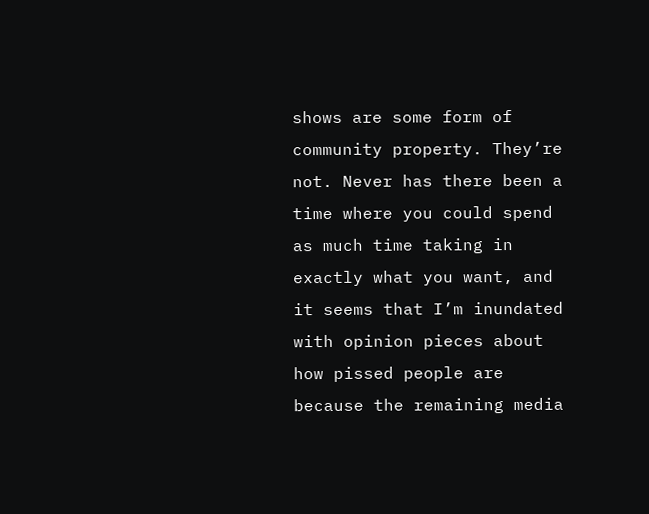shows are some form of community property. They’re not. Never has there been a time where you could spend as much time taking in exactly what you want, and it seems that I’m inundated with opinion pieces about how pissed people are because the remaining media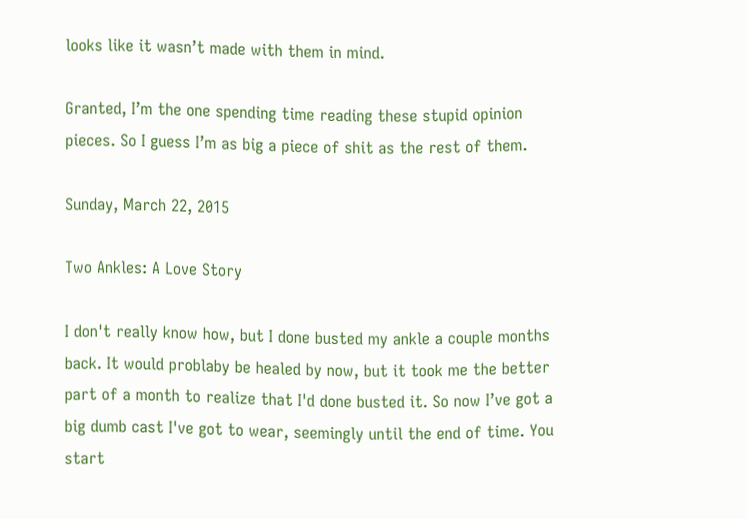looks like it wasn’t made with them in mind.

Granted, I’m the one spending time reading these stupid opinion pieces. So I guess I’m as big a piece of shit as the rest of them.

Sunday, March 22, 2015

Two Ankles: A Love Story

I don't really know how, but I done busted my ankle a couple months back. It would problaby be healed by now, but it took me the better part of a month to realize that I'd done busted it. So now I’ve got a big dumb cast I've got to wear, seemingly until the end of time. You start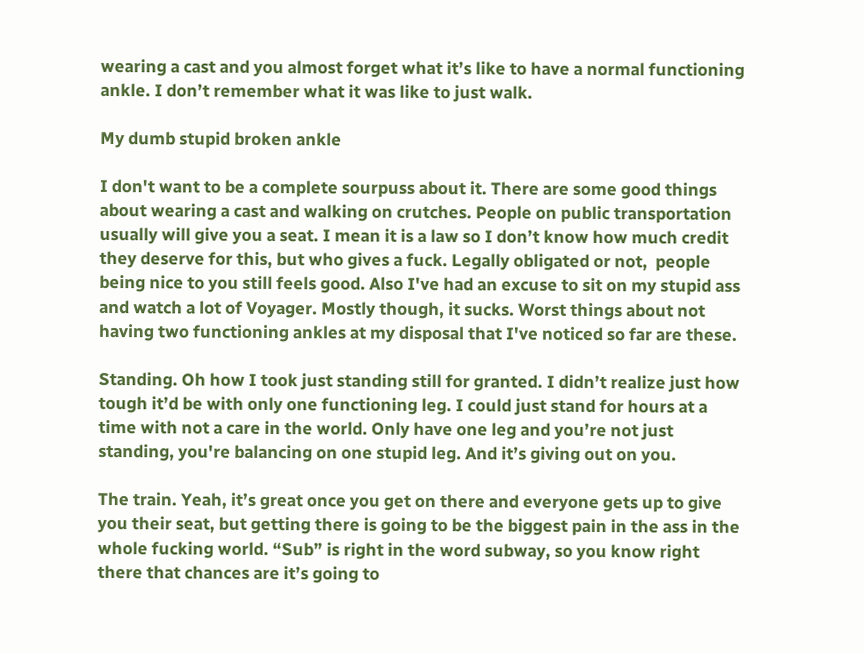wearing a cast and you almost forget what it’s like to have a normal functioning ankle. I don’t remember what it was like to just walk.

My dumb stupid broken ankle

I don't want to be a complete sourpuss about it. There are some good things about wearing a cast and walking on crutches. People on public transportation usually will give you a seat. I mean it is a law so I don’t know how much credit they deserve for this, but who gives a fuck. Legally obligated or not,  people being nice to you still feels good. Also I've had an excuse to sit on my stupid ass and watch a lot of Voyager. Mostly though, it sucks. Worst things about not having two functioning ankles at my disposal that I've noticed so far are these.

Standing. Oh how I took just standing still for granted. I didn’t realize just how tough it’d be with only one functioning leg. I could just stand for hours at a time with not a care in the world. Only have one leg and you’re not just standing, you're balancing on one stupid leg. And it’s giving out on you.

The train. Yeah, it’s great once you get on there and everyone gets up to give you their seat, but getting there is going to be the biggest pain in the ass in the whole fucking world. “Sub” is right in the word subway, so you know right there that chances are it’s going to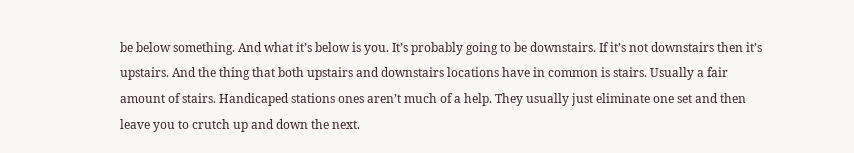be below something. And what it’s below is you. It’s probably going to be downstairs. If it’s not downstairs then it’s upstairs. And the thing that both upstairs and downstairs locations have in common is stairs. Usually a fair amount of stairs. Handicaped stations ones aren’t much of a help. They usually just eliminate one set and then leave you to crutch up and down the next.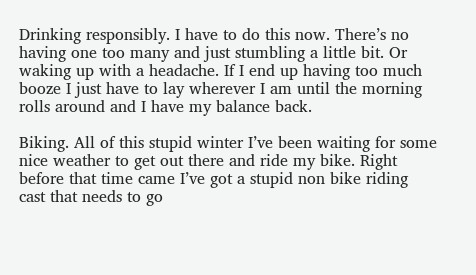Drinking responsibly. I have to do this now. There’s no having one too many and just stumbling a little bit. Or waking up with a headache. If I end up having too much booze I just have to lay wherever I am until the morning rolls around and I have my balance back.

Biking. All of this stupid winter I’ve been waiting for some nice weather to get out there and ride my bike. Right before that time came I’ve got a stupid non bike riding cast that needs to go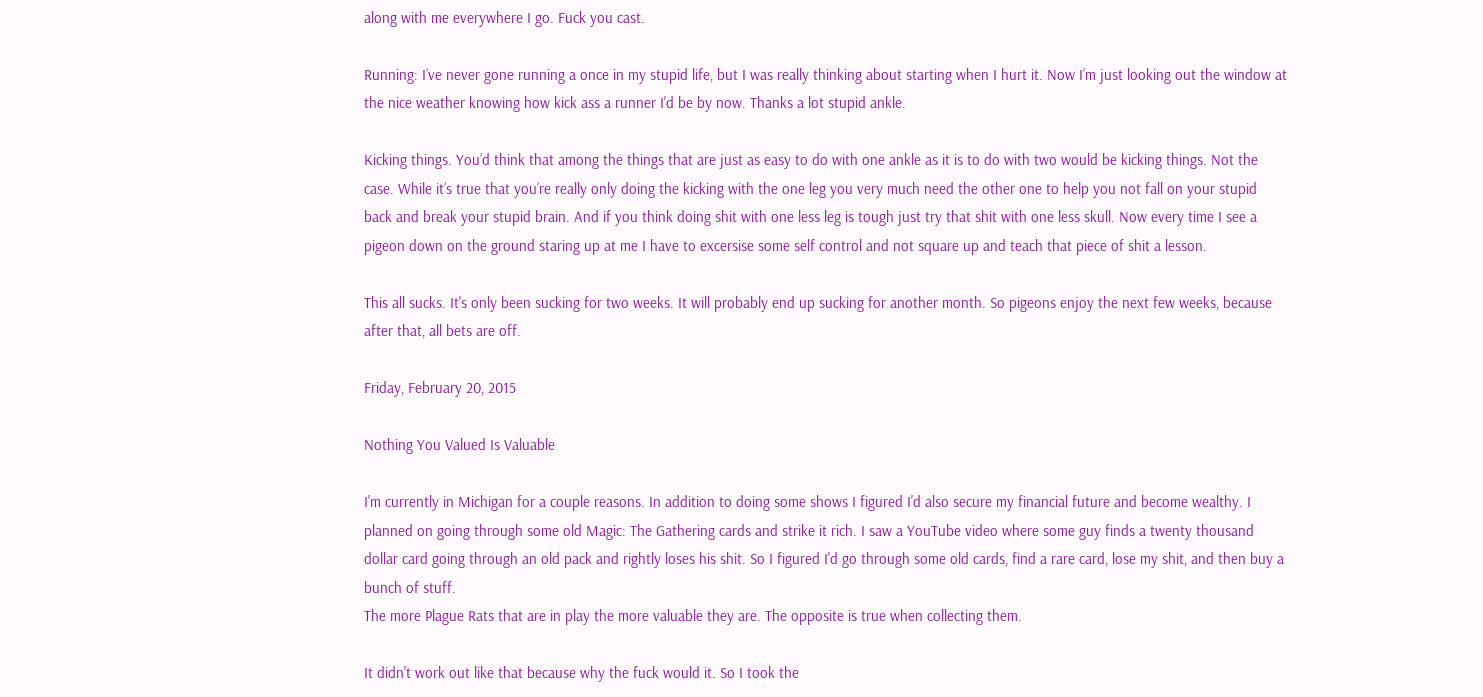along with me everywhere I go. Fuck you cast.

Running: I’ve never gone running a once in my stupid life, but I was really thinking about starting when I hurt it. Now I’m just looking out the window at the nice weather knowing how kick ass a runner I'd be by now. Thanks a lot stupid ankle.

Kicking things. You’d think that among the things that are just as easy to do with one ankle as it is to do with two would be kicking things. Not the case. While it’s true that you’re really only doing the kicking with the one leg you very much need the other one to help you not fall on your stupid back and break your stupid brain. And if you think doing shit with one less leg is tough just try that shit with one less skull. Now every time I see a pigeon down on the ground staring up at me I have to excersise some self control and not square up and teach that piece of shit a lesson.

This all sucks. It's only been sucking for two weeks. It will probably end up sucking for another month. So pigeons enjoy the next few weeks, because after that, all bets are off.

Friday, February 20, 2015

Nothing You Valued Is Valuable

I'm currently in Michigan for a couple reasons. In addition to doing some shows I figured I'd also secure my financial future and become wealthy. I planned on going through some old Magic: The Gathering cards and strike it rich. I saw a YouTube video where some guy finds a twenty thousand dollar card going through an old pack and rightly loses his shit. So I figured I'd go through some old cards, find a rare card, lose my shit, and then buy a bunch of stuff.
The more Plague Rats that are in play the more valuable they are. The opposite is true when collecting them.

It didn't work out like that because why the fuck would it. So I took the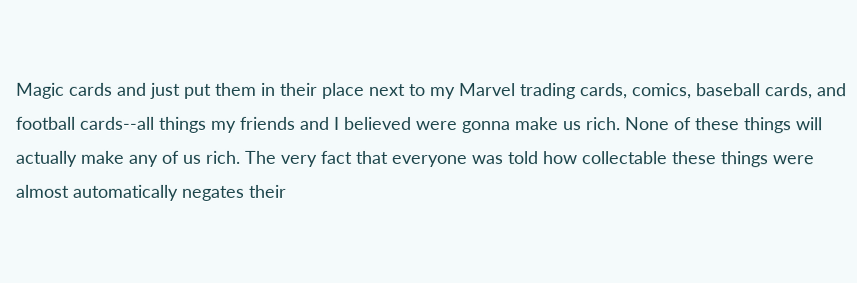Magic cards and just put them in their place next to my Marvel trading cards, comics, baseball cards, and football cards--all things my friends and I believed were gonna make us rich. None of these things will actually make any of us rich. The very fact that everyone was told how collectable these things were almost automatically negates their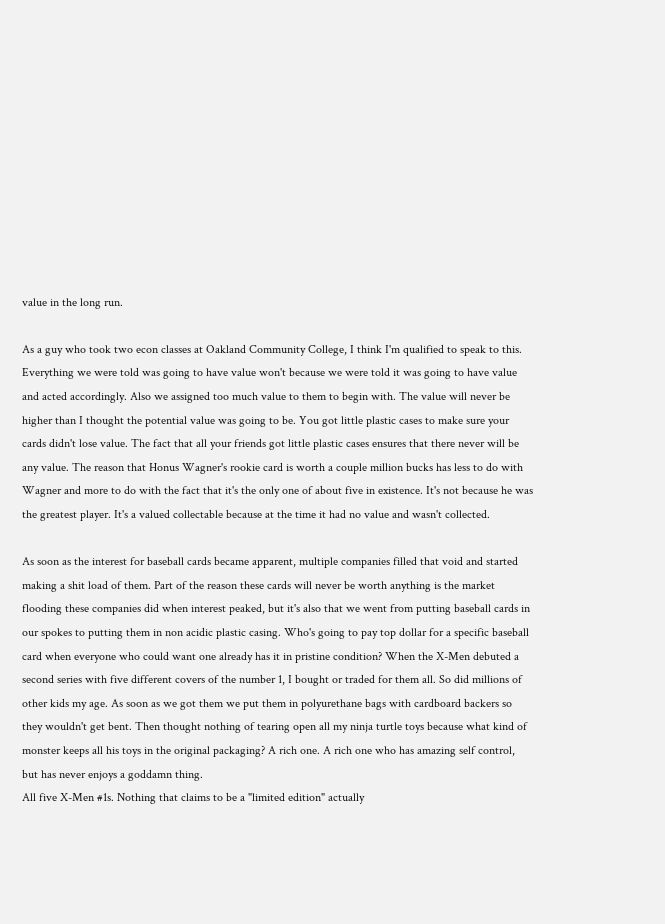value in the long run.

As a guy who took two econ classes at Oakland Community College, I think I'm qualified to speak to this. Everything we were told was going to have value won't because we were told it was going to have value and acted accordingly. Also we assigned too much value to them to begin with. The value will never be higher than I thought the potential value was going to be. You got little plastic cases to make sure your cards didn't lose value. The fact that all your friends got little plastic cases ensures that there never will be any value. The reason that Honus Wagner's rookie card is worth a couple million bucks has less to do with Wagner and more to do with the fact that it's the only one of about five in existence. It's not because he was the greatest player. It's a valued collectable because at the time it had no value and wasn't collected.

As soon as the interest for baseball cards became apparent, multiple companies filled that void and started making a shit load of them. Part of the reason these cards will never be worth anything is the market flooding these companies did when interest peaked, but it's also that we went from putting baseball cards in our spokes to putting them in non acidic plastic casing. Who's going to pay top dollar for a specific baseball card when everyone who could want one already has it in pristine condition? When the X-Men debuted a second series with five different covers of the number 1, I bought or traded for them all. So did millions of other kids my age. As soon as we got them we put them in polyurethane bags with cardboard backers so they wouldn't get bent. Then thought nothing of tearing open all my ninja turtle toys because what kind of monster keeps all his toys in the original packaging? A rich one. A rich one who has amazing self control, but has never enjoys a goddamn thing.
All five X-Men #1s. Nothing that claims to be a "limited edition" actually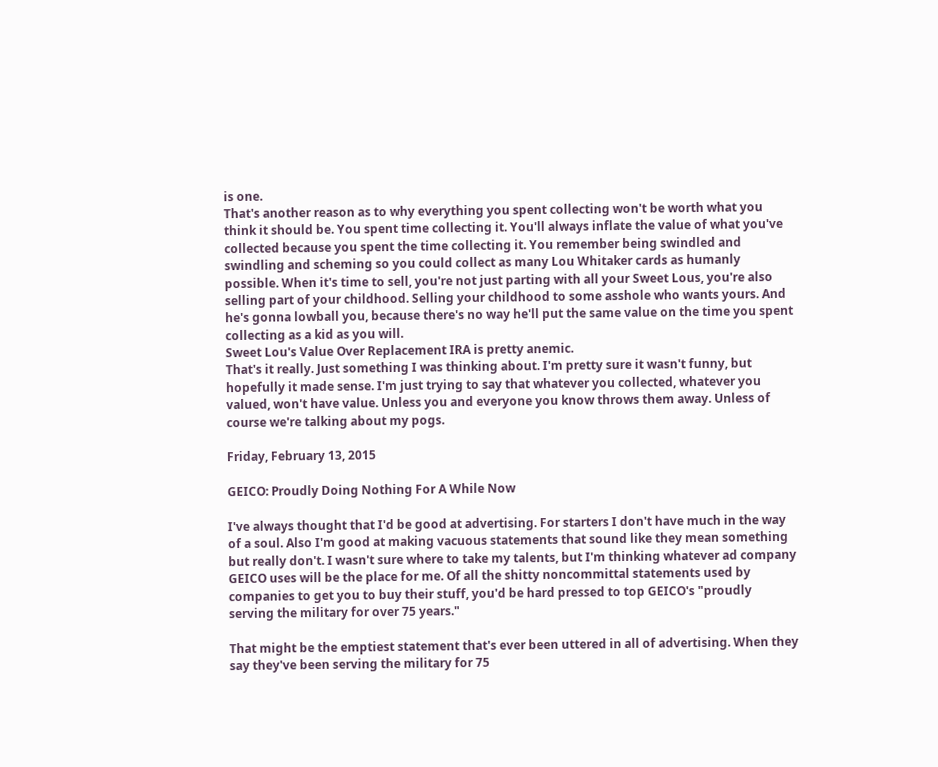is one.
That's another reason as to why everything you spent collecting won't be worth what you think it should be. You spent time collecting it. You'll always inflate the value of what you've collected because you spent the time collecting it. You remember being swindled and swindling and scheming so you could collect as many Lou Whitaker cards as humanly possible. When it's time to sell, you're not just parting with all your Sweet Lous, you're also selling part of your childhood. Selling your childhood to some asshole who wants yours. And he's gonna lowball you, because there's no way he'll put the same value on the time you spent collecting as a kid as you will.
Sweet Lou's Value Over Replacement IRA is pretty anemic.
That's it really. Just something I was thinking about. I'm pretty sure it wasn't funny, but hopefully it made sense. I'm just trying to say that whatever you collected, whatever you valued, won't have value. Unless you and everyone you know throws them away. Unless of course we're talking about my pogs.

Friday, February 13, 2015

GEICO: Proudly Doing Nothing For A While Now

I've always thought that I'd be good at advertising. For starters I don't have much in the way of a soul. Also I'm good at making vacuous statements that sound like they mean something but really don't. I wasn't sure where to take my talents, but I'm thinking whatever ad company GEICO uses will be the place for me. Of all the shitty noncommittal statements used by companies to get you to buy their stuff, you'd be hard pressed to top GEICO's "proudly serving the military for over 75 years."

That might be the emptiest statement that's ever been uttered in all of advertising. When they say they've been serving the military for 75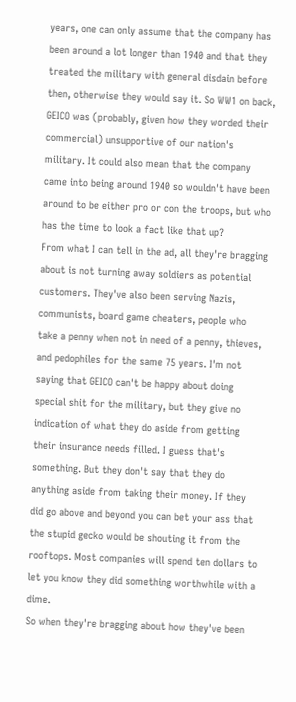years, one can only assume that the company has been around a lot longer than 1940 and that they treated the military with general disdain before then, otherwise they would say it. So WW1 on back, GEICO was (probably, given how they worded their commercial) unsupportive of our nation's military. It could also mean that the company came into being around 1940 so wouldn't have been around to be either pro or con the troops, but who has the time to look a fact like that up?
From what I can tell in the ad, all they're bragging about is not turning away soldiers as potential customers. They've also been serving Nazis, communists, board game cheaters, people who take a penny when not in need of a penny, thieves, and pedophiles for the same 75 years. I'm not saying that GEICO can't be happy about doing special shit for the military, but they give no indication of what they do aside from getting their insurance needs filled. I guess that's something. But they don't say that they do anything aside from taking their money. If they did go above and beyond you can bet your ass that the stupid gecko would be shouting it from the rooftops. Most companies will spend ten dollars to let you know they did something worthwhile with a dime.
So when they're bragging about how they've been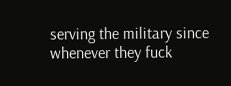serving the military since whenever they fuck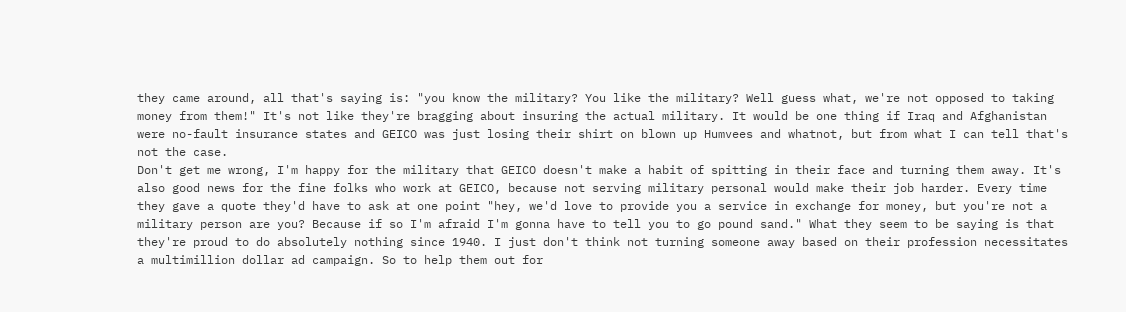they came around, all that's saying is: "you know the military? You like the military? Well guess what, we're not opposed to taking money from them!" It's not like they're bragging about insuring the actual military. It would be one thing if Iraq and Afghanistan were no-fault insurance states and GEICO was just losing their shirt on blown up Humvees and whatnot, but from what I can tell that's not the case.
Don't get me wrong, I'm happy for the military that GEICO doesn't make a habit of spitting in their face and turning them away. It's also good news for the fine folks who work at GEICO, because not serving military personal would make their job harder. Every time they gave a quote they'd have to ask at one point "hey, we'd love to provide you a service in exchange for money, but you're not a military person are you? Because if so I'm afraid I'm gonna have to tell you to go pound sand." What they seem to be saying is that they're proud to do absolutely nothing since 1940. I just don't think not turning someone away based on their profession necessitates a multimillion dollar ad campaign. So to help them out for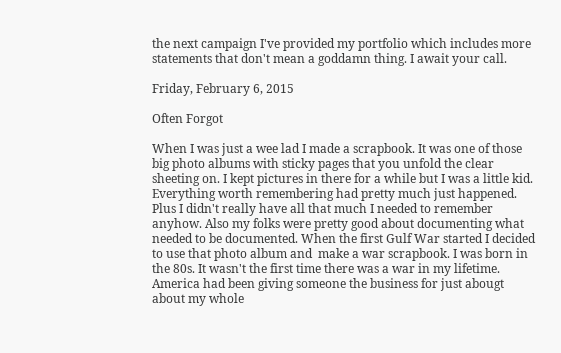the next campaign I've provided my portfolio which includes more statements that don't mean a goddamn thing. I await your call.

Friday, February 6, 2015

Often Forgot

When I was just a wee lad I made a scrapbook. It was one of those big photo albums with sticky pages that you unfold the clear sheeting on. I kept pictures in there for a while but I was a little kid. Everything worth remembering had pretty much just happened. Plus I didn't really have all that much I needed to remember anyhow. Also my folks were pretty good about documenting what needed to be documented. When the first Gulf War started I decided to use that photo album and  make a war scrapbook. I was born in the 80s. It wasn't the first time there was a war in my lifetime. America had been giving someone the business for just abougt about my whole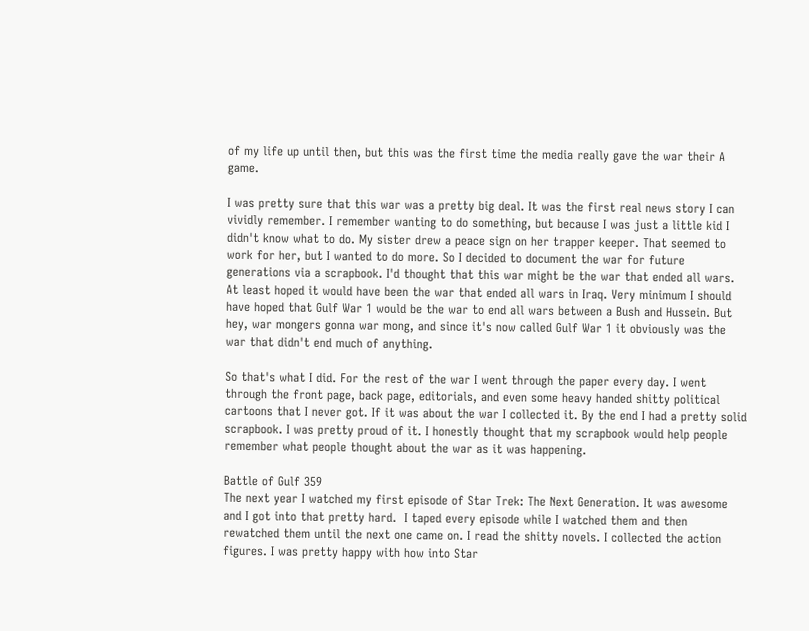of my life up until then, but this was the first time the media really gave the war their A game.

I was pretty sure that this war was a pretty big deal. It was the first real news story I can vividly remember. I remember wanting to do something, but because I was just a little kid I didn't know what to do. My sister drew a peace sign on her trapper keeper. That seemed to work for her, but I wanted to do more. So I decided to document the war for future generations via a scrapbook. I'd thought that this war might be the war that ended all wars. At least hoped it would have been the war that ended all wars in Iraq. Very minimum I should have hoped that Gulf War 1 would be the war to end all wars between a Bush and Hussein. But hey, war mongers gonna war mong, and since it's now called Gulf War 1 it obviously was the war that didn't end much of anything.

So that's what I did. For the rest of the war I went through the paper every day. I went through the front page, back page, editorials, and even some heavy handed shitty political cartoons that I never got. If it was about the war I collected it. By the end I had a pretty solid scrapbook. I was pretty proud of it. I honestly thought that my scrapbook would help people remember what people thought about the war as it was happening.

Battle of Gulf 359
The next year I watched my first episode of Star Trek: The Next Generation. It was awesome and I got into that pretty hard.  I taped every episode while I watched them and then rewatched them until the next one came on. I read the shitty novels. I collected the action figures. I was pretty happy with how into Star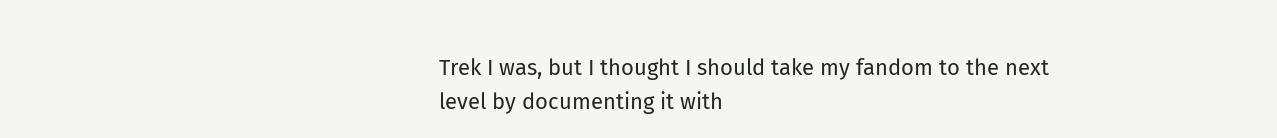Trek I was, but I thought I should take my fandom to the next level by documenting it with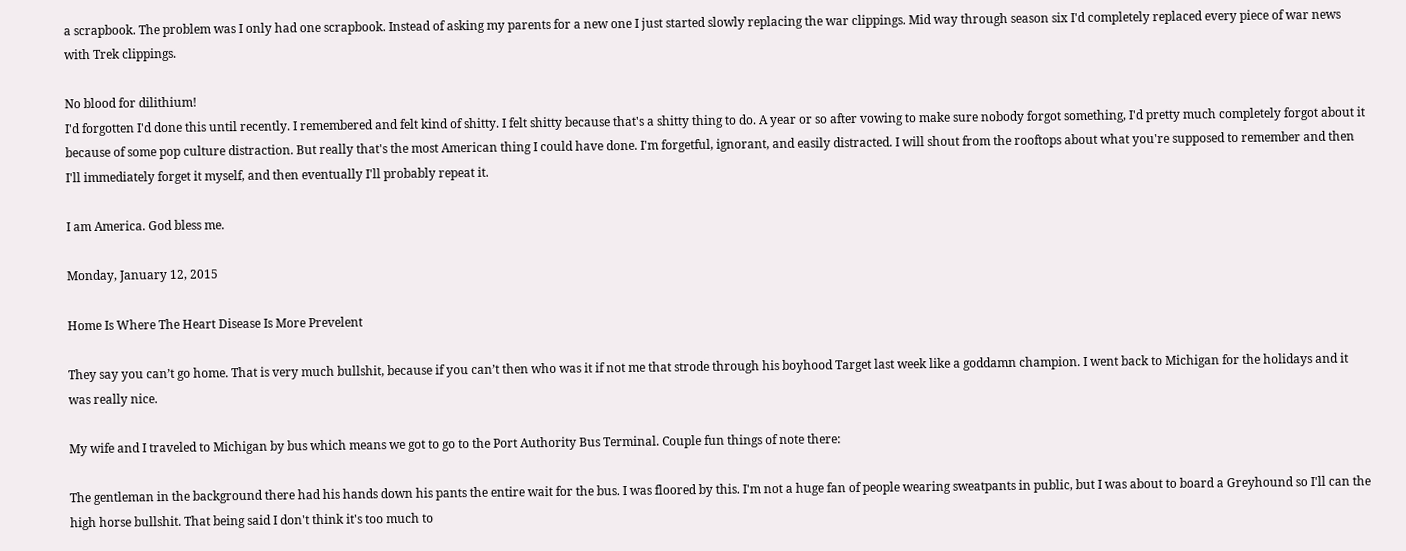a scrapbook. The problem was I only had one scrapbook. Instead of asking my parents for a new one I just started slowly replacing the war clippings. Mid way through season six I'd completely replaced every piece of war news with Trek clippings.

No blood for dilithium!
I'd forgotten I'd done this until recently. I remembered and felt kind of shitty. I felt shitty because that's a shitty thing to do. A year or so after vowing to make sure nobody forgot something, I'd pretty much completely forgot about it because of some pop culture distraction. But really that's the most American thing I could have done. I'm forgetful, ignorant, and easily distracted. I will shout from the rooftops about what you're supposed to remember and then I'll immediately forget it myself, and then eventually I'll probably repeat it.

I am America. God bless me.

Monday, January 12, 2015

Home Is Where The Heart Disease Is More Prevelent

They say you can’t go home. That is very much bullshit, because if you can’t then who was it if not me that strode through his boyhood Target last week like a goddamn champion. I went back to Michigan for the holidays and it was really nice.

My wife and I traveled to Michigan by bus which means we got to go to the Port Authority Bus Terminal. Couple fun things of note there:

The gentleman in the background there had his hands down his pants the entire wait for the bus. I was floored by this. I'm not a huge fan of people wearing sweatpants in public, but I was about to board a Greyhound so I'll can the high horse bullshit. That being said I don't think it's too much to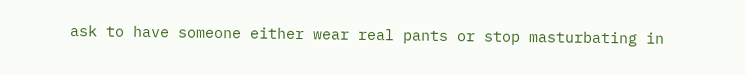ask to have someone either wear real pants or stop masturbating in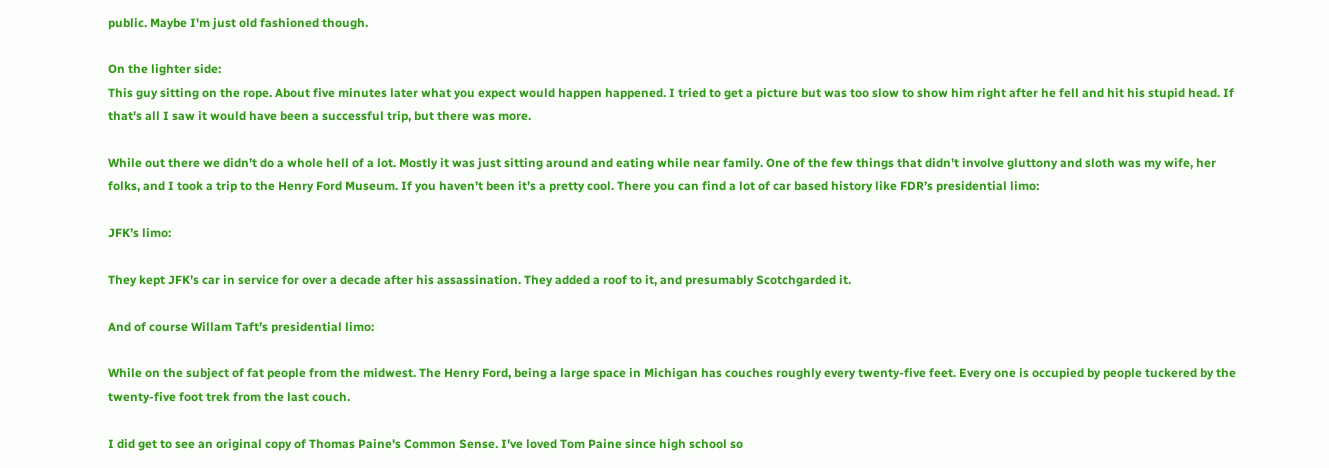public. Maybe I'm just old fashioned though.

On the lighter side:
This guy sitting on the rope. About five minutes later what you expect would happen happened. I tried to get a picture but was too slow to show him right after he fell and hit his stupid head. If that's all I saw it would have been a successful trip, but there was more.

While out there we didn’t do a whole hell of a lot. Mostly it was just sitting around and eating while near family. One of the few things that didn’t involve gluttony and sloth was my wife, her folks, and I took a trip to the Henry Ford Museum. If you haven’t been it’s a pretty cool. There you can find a lot of car based history like FDR’s presidential limo:

JFK’s limo:

They kept JFK’s car in service for over a decade after his assassination. They added a roof to it, and presumably Scotchgarded it.

And of course Willam Taft’s presidential limo:

While on the subject of fat people from the midwest. The Henry Ford, being a large space in Michigan has couches roughly every twenty-five feet. Every one is occupied by people tuckered by the twenty-five foot trek from the last couch.

I did get to see an original copy of Thomas Paine's Common Sense. I've loved Tom Paine since high school so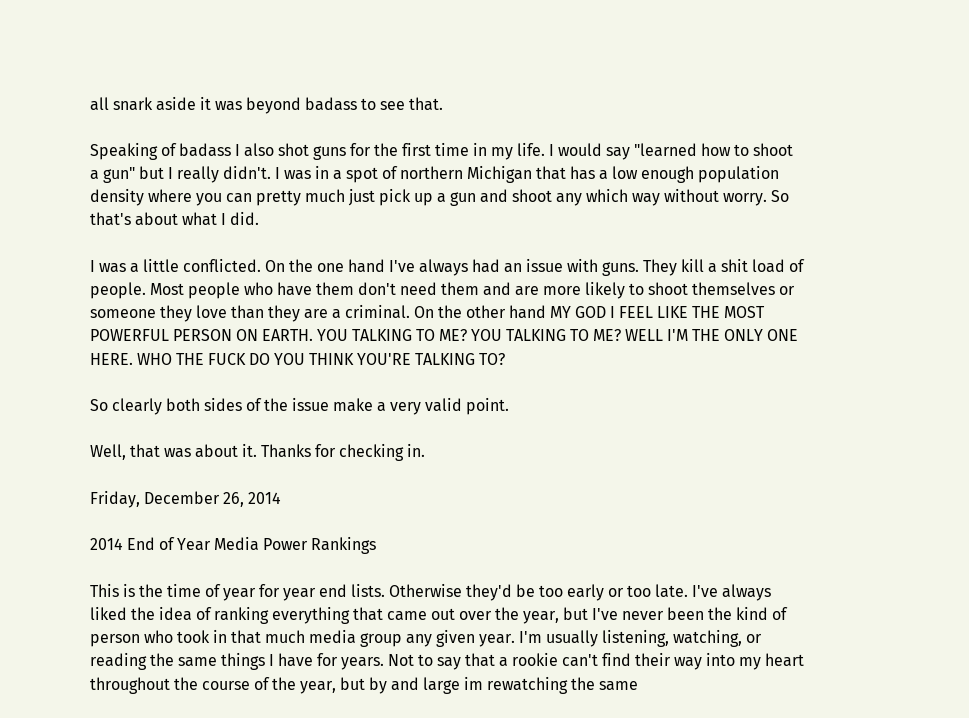all snark aside it was beyond badass to see that.

Speaking of badass I also shot guns for the first time in my life. I would say "learned how to shoot a gun" but I really didn't. I was in a spot of northern Michigan that has a low enough population density where you can pretty much just pick up a gun and shoot any which way without worry. So that's about what I did.

I was a little conflicted. On the one hand I've always had an issue with guns. They kill a shit load of people. Most people who have them don't need them and are more likely to shoot themselves or someone they love than they are a criminal. On the other hand MY GOD I FEEL LIKE THE MOST POWERFUL PERSON ON EARTH. YOU TALKING TO ME? YOU TALKING TO ME? WELL I'M THE ONLY ONE HERE. WHO THE FUCK DO YOU THINK YOU'RE TALKING TO?

So clearly both sides of the issue make a very valid point.

Well, that was about it. Thanks for checking in.

Friday, December 26, 2014

2014 End of Year Media Power Rankings

This is the time of year for year end lists. Otherwise they'd be too early or too late. I've always liked the idea of ranking everything that came out over the year, but I've never been the kind of person who took in that much media group any given year. I'm usually listening, watching, or reading the same things I have for years. Not to say that a rookie can't find their way into my heart throughout the course of the year, but by and large im rewatching the same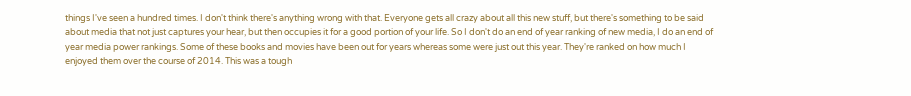things I've seen a hundred times. I don't think there's anything wrong with that. Everyone gets all crazy about all this new stuff, but there's something to be said about media that not just captures your hear, but then occupies it for a good portion of your life. So I don't do an end of year ranking of new media, I do an end of year media power rankings. Some of these books and movies have been out for years whereas some were just out this year. They're ranked on how much I enjoyed them over the course of 2014. This was a tough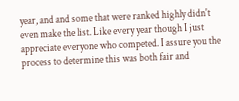year, and and some that were ranked highly didn't even make the list. Like every year though I just appreciate everyone who competed. I assure you the process to determine this was both fair and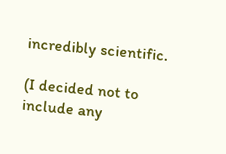incredibly scientific.

(I decided not to include any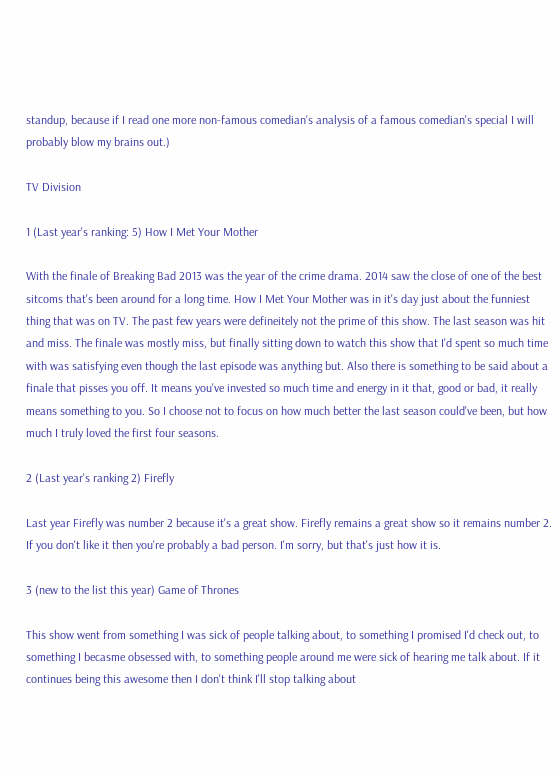standup, because if I read one more non-famous comedian's analysis of a famous comedian's special I will probably blow my brains out.)

TV Division

1 (Last year's ranking: 5) How I Met Your Mother

With the finale of Breaking Bad 2013 was the year of the crime drama. 2014 saw the close of one of the best sitcoms that's been around for a long time. How I Met Your Mother was in it's day just about the funniest thing that was on TV. The past few years were defineitely not the prime of this show. The last season was hit and miss. The finale was mostly miss, but finally sitting down to watch this show that I'd spent so much time with was satisfying even though the last episode was anything but. Also there is something to be said about a finale that pisses you off. It means you've invested so much time and energy in it that, good or bad, it really means something to you. So I choose not to focus on how much better the last season could've been, but how much I truly loved the first four seasons.

2 (Last year's ranking 2) Firefly

Last year Firefly was number 2 because it's a great show. Firefly remains a great show so it remains number 2. If you don't like it then you're probably a bad person. I'm sorry, but that's just how it is.

3 (new to the list this year) Game of Thrones

This show went from something I was sick of people talking about, to something I promised I'd check out, to something I becasme obsessed with, to something people around me were sick of hearing me talk about. If it continues being this awesome then I don't think I'll stop talking about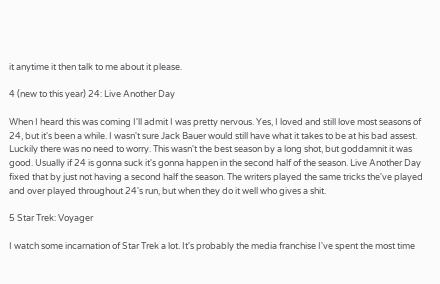it anytime it then talk to me about it please.

4 (new to this year) 24: Live Another Day

When I heard this was coming I'll admit I was pretty nervous. Yes, I loved and still love most seasons of 24, but it's been a while. I wasn't sure Jack Bauer would still have what it takes to be at his bad assest. Luckily there was no need to worry. This wasn't the best season by a long shot, but goddamnit it was good. Usually if 24 is gonna suck it's gonna happen in the second half of the season. Live Another Day fixed that by just not having a second half the season. The writers played the same tricks the've played and over played throughout 24's run, but when they do it well who gives a shit.

5 Star Trek: Voyager

I watch some incarnation of Star Trek a lot. It's probably the media franchise I've spent the most time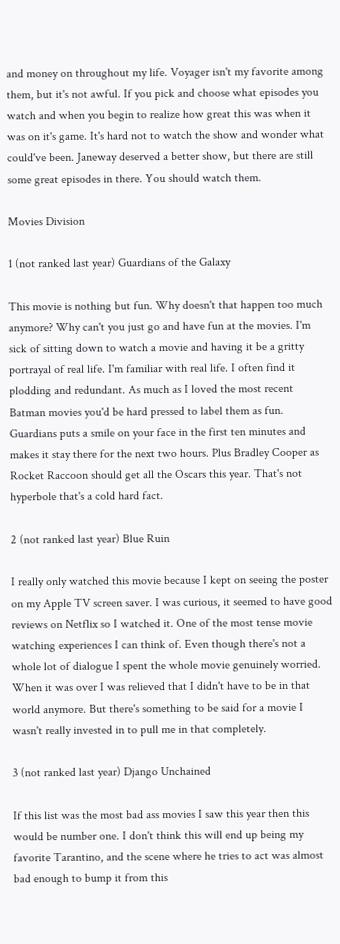and money on throughout my life. Voyager isn't my favorite among them, but it's not awful. If you pick and choose what episodes you watch and when you begin to realize how great this was when it was on it's game. It's hard not to watch the show and wonder what could've been. Janeway deserved a better show, but there are still some great episodes in there. You should watch them.

Movies Division

1 (not ranked last year) Guardians of the Galaxy

This movie is nothing but fun. Why doesn't that happen too much anymore? Why can't you just go and have fun at the movies. I'm sick of sitting down to watch a movie and having it be a gritty portrayal of real life. I'm familiar with real life. I often find it plodding and redundant. As much as I loved the most recent Batman movies you'd be hard pressed to label them as fun. Guardians puts a smile on your face in the first ten minutes and makes it stay there for the next two hours. Plus Bradley Cooper as Rocket Raccoon should get all the Oscars this year. That's not hyperbole that's a cold hard fact.

2 (not ranked last year) Blue Ruin

I really only watched this movie because I kept on seeing the poster on my Apple TV screen saver. I was curious, it seemed to have good reviews on Netflix so I watched it. One of the most tense movie watching experiences I can think of. Even though there's not a whole lot of dialogue I spent the whole movie genuinely worried. When it was over I was relieved that I didn't have to be in that world anymore. But there's something to be said for a movie I wasn't really invested in to pull me in that completely.

3 (not ranked last year) Django Unchained

If this list was the most bad ass movies I saw this year then this would be number one. I don't think this will end up being my favorite Tarantino, and the scene where he tries to act was almost bad enough to bump it from this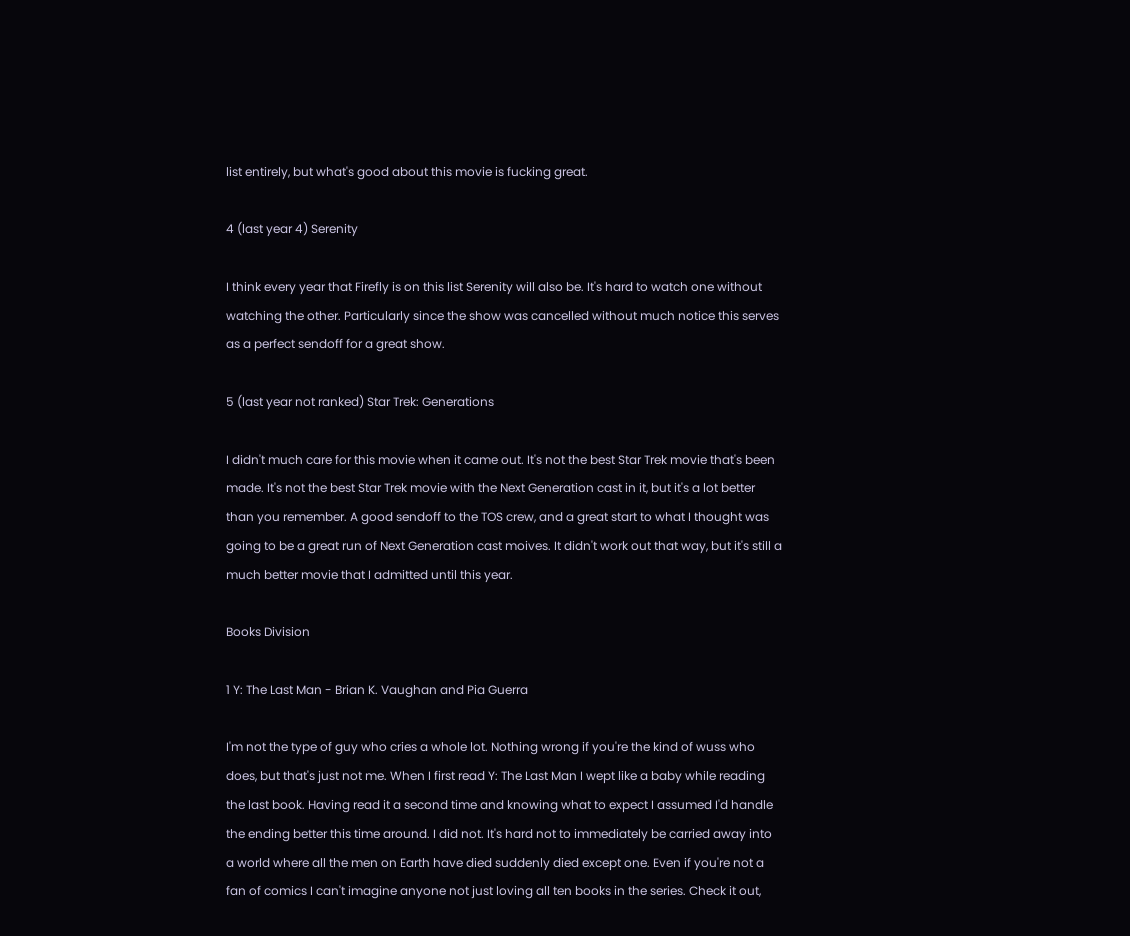list entirely, but what's good about this movie is fucking great.

4 (last year 4) Serenity

I think every year that Firefly is on this list Serenity will also be. It's hard to watch one without watching the other. Particularly since the show was cancelled without much notice this serves as a perfect sendoff for a great show.

5 (last year not ranked) Star Trek: Generations

I didn't much care for this movie when it came out. It's not the best Star Trek movie that's been made. It's not the best Star Trek movie with the Next Generation cast in it, but it's a lot better than you remember. A good sendoff to the TOS crew, and a great start to what I thought was going to be a great run of Next Generation cast moives. It didn't work out that way, but it's still a much better movie that I admitted until this year.

Books Division

1 Y: The Last Man - Brian K. Vaughan and Pia Guerra

I'm not the type of guy who cries a whole lot. Nothing wrong if you're the kind of wuss who does, but that's just not me. When I first read Y: The Last Man I wept like a baby while reading the last book. Having read it a second time and knowing what to expect I assumed I'd handle the ending better this time around. I did not. It's hard not to immediately be carried away into a world where all the men on Earth have died suddenly died except one. Even if you're not a fan of comics I can't imagine anyone not just loving all ten books in the series. Check it out,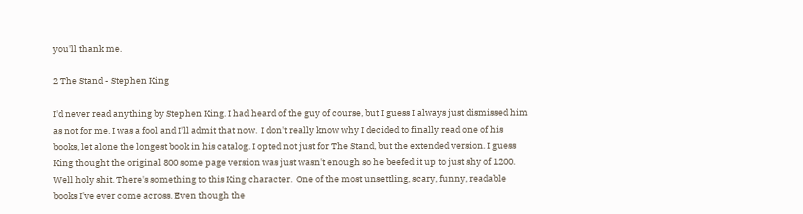you'll thank me.

2 The Stand - Stephen King

I'd never read anything by Stephen King. I had heard of the guy of course, but I guess I always just dismissed him as not for me. I was a fool and I'll admit that now.  I don't really know why I decided to finally read one of his books, let alone the longest book in his catalog. I opted not just for The Stand, but the extended version. I guess King thought the original 800 some page version was just wasn't enough so he beefed it up to just shy of 1200. Well holy shit. There's something to this King character.  One of the most unsettling, scary, funny, readable books I've ever come across. Even though the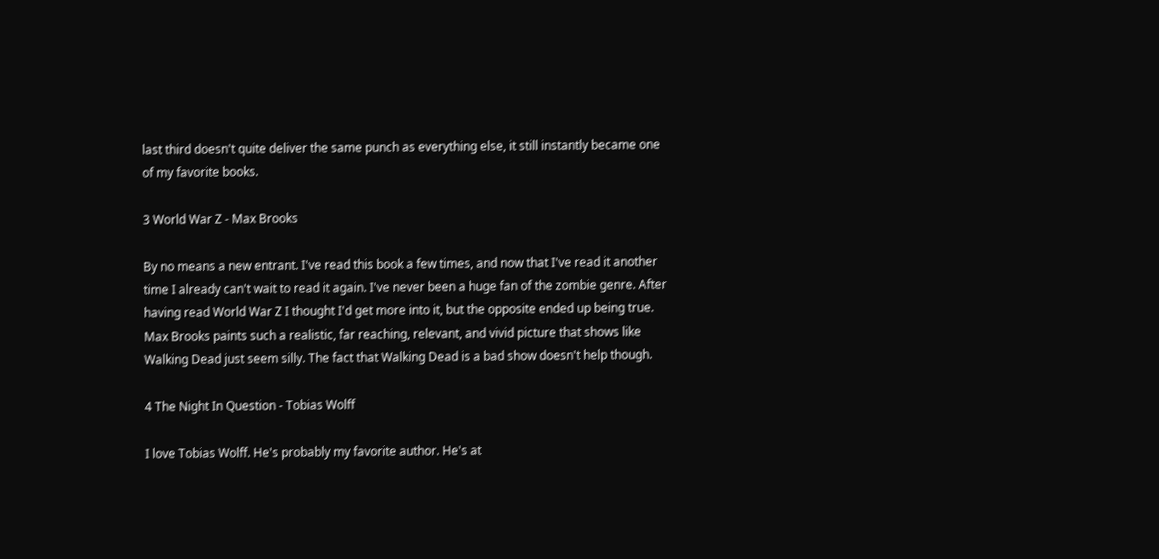last third doesn't quite deliver the same punch as everything else, it still instantly became one of my favorite books.

3 World War Z - Max Brooks

By no means a new entrant. I've read this book a few times, and now that I've read it another time I already can't wait to read it again. I've never been a huge fan of the zombie genre. After having read World War Z I thought I'd get more into it, but the opposite ended up being true. Max Brooks paints such a realistic, far reaching, relevant, and vivid picture that shows like Walking Dead just seem silly. The fact that Walking Dead is a bad show doesn't help though.

4 The Night In Question - Tobias Wolff

I love Tobias Wolff. He's probably my favorite author. He's at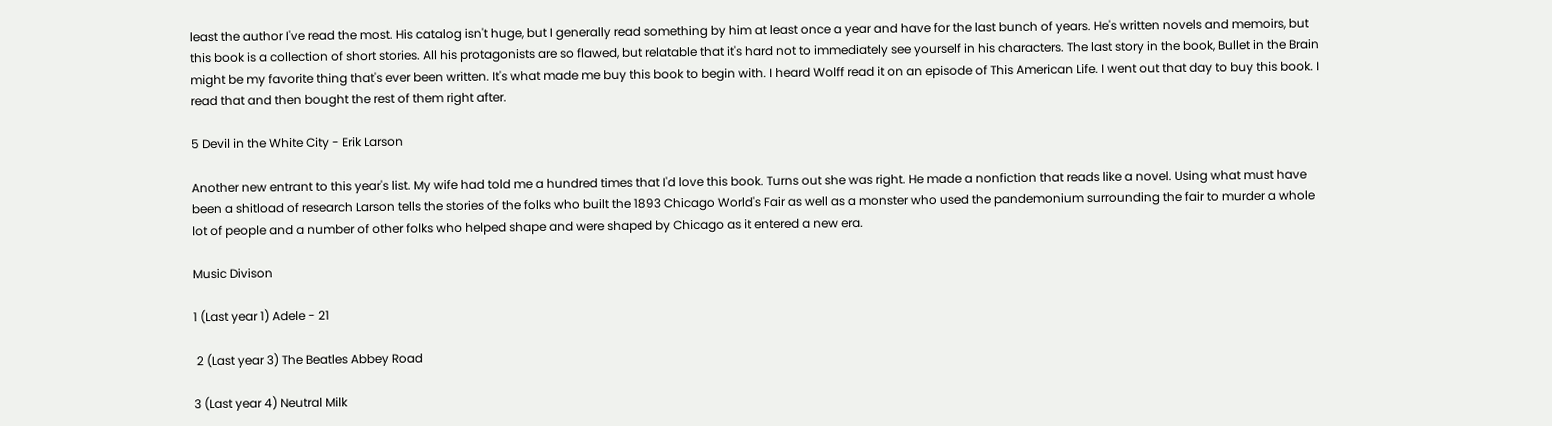least the author I've read the most. His catalog isn't huge, but I generally read something by him at least once a year and have for the last bunch of years. He's written novels and memoirs, but this book is a collection of short stories. All his protagonists are so flawed, but relatable that it's hard not to immediately see yourself in his characters. The last story in the book, Bullet in the Brain might be my favorite thing that's ever been written. It's what made me buy this book to begin with. I heard Wolff read it on an episode of This American Life. I went out that day to buy this book. I read that and then bought the rest of them right after.

5 Devil in the White City - Erik Larson

Another new entrant to this year's list. My wife had told me a hundred times that I'd love this book. Turns out she was right. He made a nonfiction that reads like a novel. Using what must have been a shitload of research Larson tells the stories of the folks who built the 1893 Chicago World's Fair as well as a monster who used the pandemonium surrounding the fair to murder a whole lot of people and a number of other folks who helped shape and were shaped by Chicago as it entered a new era.

Music Divison

1 (Last year 1) Adele - 21

 2 (Last year 3) The Beatles Abbey Road

3 (Last year 4) Neutral Milk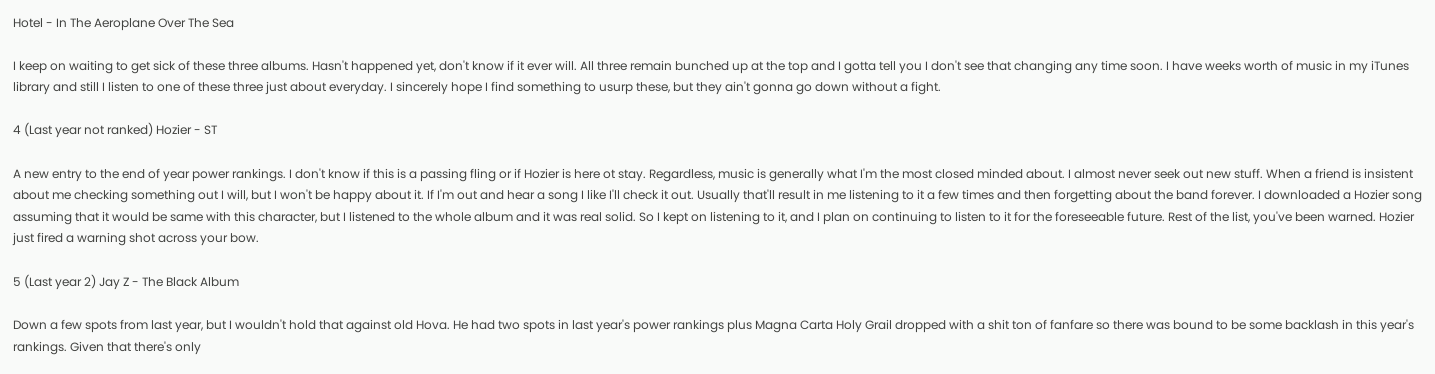Hotel - In The Aeroplane Over The Sea

I keep on waiting to get sick of these three albums. Hasn't happened yet, don't know if it ever will. All three remain bunched up at the top and I gotta tell you I don't see that changing any time soon. I have weeks worth of music in my iTunes library and still I listen to one of these three just about everyday. I sincerely hope I find something to usurp these, but they ain't gonna go down without a fight.

4 (Last year not ranked) Hozier - ST

A new entry to the end of year power rankings. I don't know if this is a passing fling or if Hozier is here ot stay. Regardless, music is generally what I'm the most closed minded about. I almost never seek out new stuff. When a friend is insistent about me checking something out I will, but I won't be happy about it. If I'm out and hear a song I like I'll check it out. Usually that'll result in me listening to it a few times and then forgetting about the band forever. I downloaded a Hozier song assuming that it would be same with this character, but I listened to the whole album and it was real solid. So I kept on listening to it, and I plan on continuing to listen to it for the foreseeable future. Rest of the list, you've been warned. Hozier just fired a warning shot across your bow.

5 (Last year 2) Jay Z - The Black Album

Down a few spots from last year, but I wouldn't hold that against old Hova. He had two spots in last year's power rankings plus Magna Carta Holy Grail dropped with a shit ton of fanfare so there was bound to be some backlash in this year's rankings. Given that there's only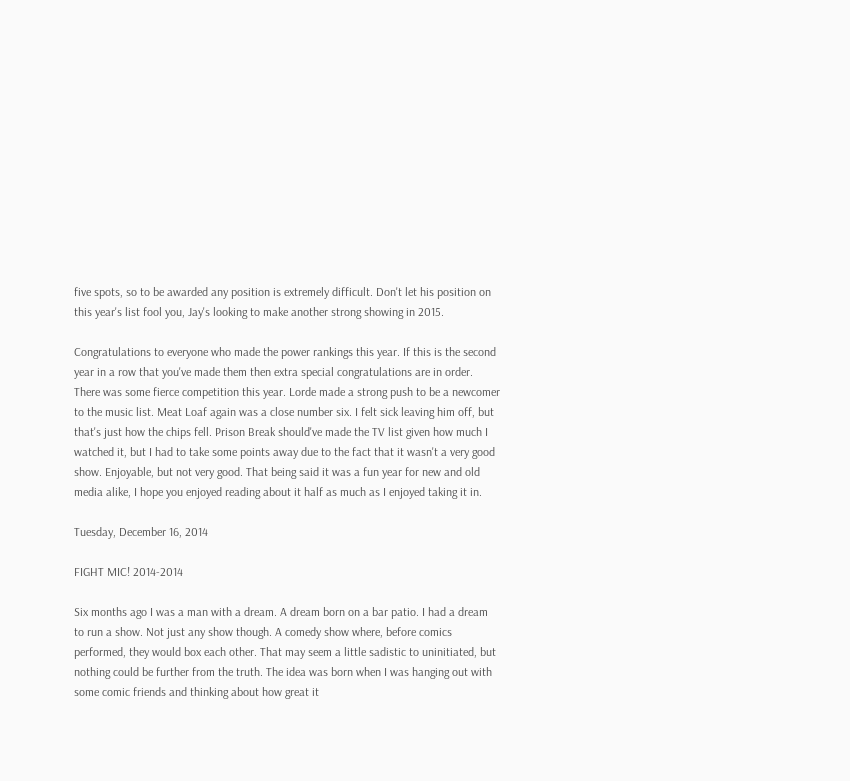five spots, so to be awarded any position is extremely difficult. Don't let his position on this year's list fool you, Jay's looking to make another strong showing in 2015.

Congratulations to everyone who made the power rankings this year. If this is the second year in a row that you've made them then extra special congratulations are in order. There was some fierce competition this year. Lorde made a strong push to be a newcomer to the music list. Meat Loaf again was a close number six. I felt sick leaving him off, but that's just how the chips fell. Prison Break should've made the TV list given how much I watched it, but I had to take some points away due to the fact that it wasn't a very good show. Enjoyable, but not very good. That being said it was a fun year for new and old media alike, I hope you enjoyed reading about it half as much as I enjoyed taking it in.

Tuesday, December 16, 2014

FIGHT MIC! 2014-2014

Six months ago I was a man with a dream. A dream born on a bar patio. I had a dream to run a show. Not just any show though. A comedy show where, before comics performed, they would box each other. That may seem a little sadistic to uninitiated, but nothing could be further from the truth. The idea was born when I was hanging out with some comic friends and thinking about how great it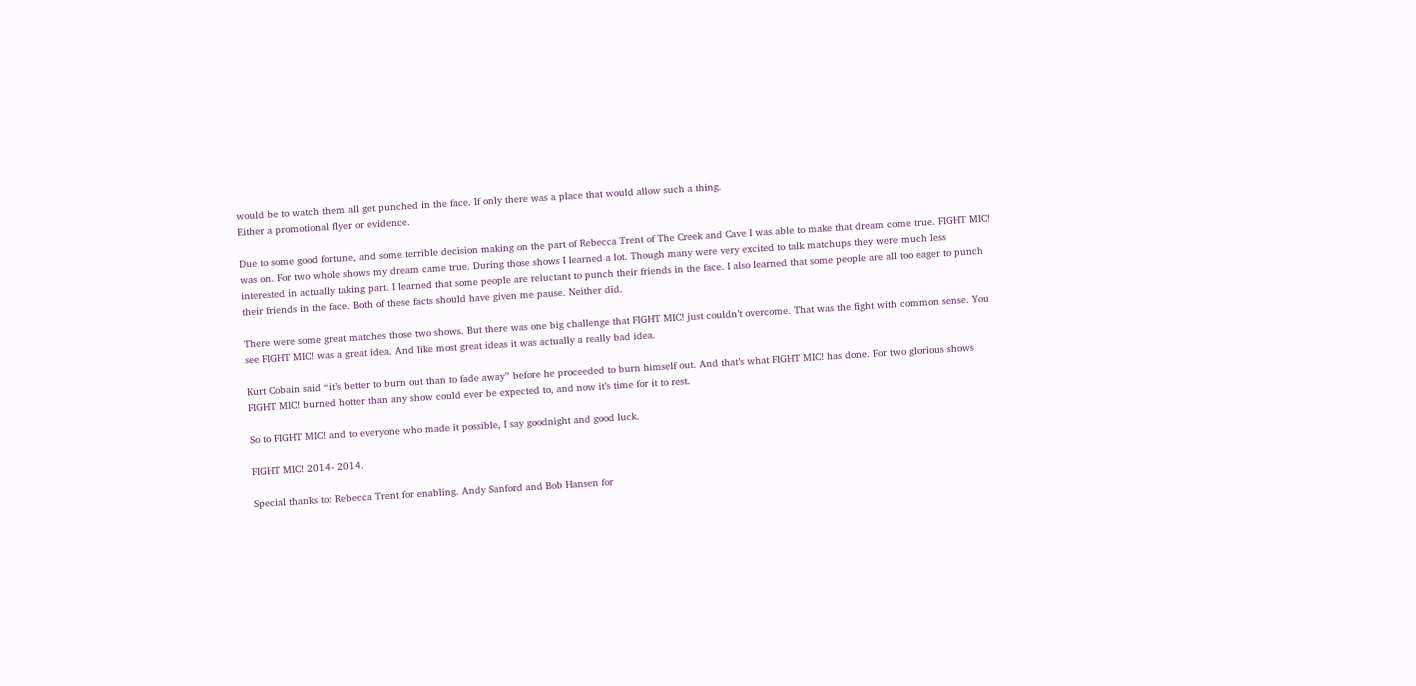would be to watch them all get punched in the face. If only there was a place that would allow such a thing.
Either a promotional flyer or evidence.

Due to some good fortune, and some terrible decision making on the part of Rebecca Trent of The Creek and Cave I was able to make that dream come true. FIGHT MIC! was on. For two whole shows my dream came true. During those shows I learned a lot. Though many were very excited to talk matchups they were much less interested in actually taking part. I learned that some people are reluctant to punch their friends in the face. I also learned that some people are all too eager to punch their friends in the face. Both of these facts should have given me pause. Neither did.

There were some great matches those two shows. But there was one big challenge that FIGHT MIC! just couldn’t overcome. That was the fight with common sense. You see FIGHT MIC! was a great idea. And like most great ideas it was actually a really bad idea.

Kurt Cobain said “it’s better to burn out than to fade away” before he proceeded to burn himself out. And that’s what FIGHT MIC! has done. For two glorious shows FIGHT MIC! burned hotter than any show could ever be expected to, and now it’s time for it to rest.

So to FIGHT MIC! and to everyone who made it possible, I say goodnight and good luck.

FIGHT MIC! 2014- 2014.

Special thanks to: Rebecca Trent for enabling. Andy Sanford and Bob Hansen for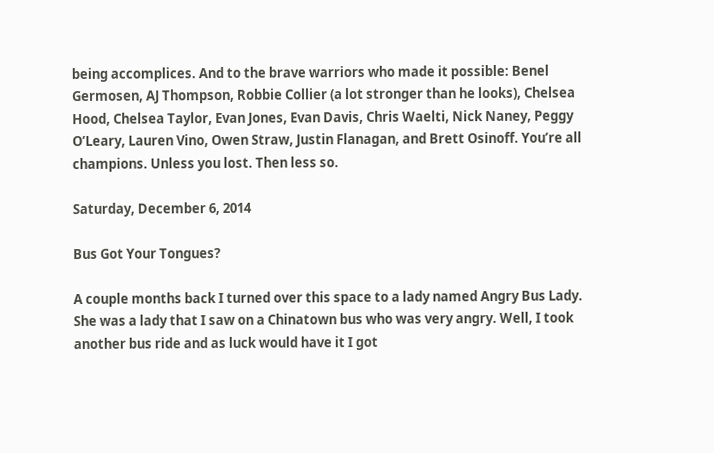being accomplices. And to the brave warriors who made it possible: Benel Germosen, AJ Thompson, Robbie Collier (a lot stronger than he looks), Chelsea Hood, Chelsea Taylor, Evan Jones, Evan Davis, Chris Waelti, Nick Naney, Peggy O’Leary, Lauren Vino, Owen Straw, Justin Flanagan, and Brett Osinoff. You’re all champions. Unless you lost. Then less so.

Saturday, December 6, 2014

Bus Got Your Tongues?

A couple months back I turned over this space to a lady named Angry Bus Lady. She was a lady that I saw on a Chinatown bus who was very angry. Well, I took another bus ride and as luck would have it I got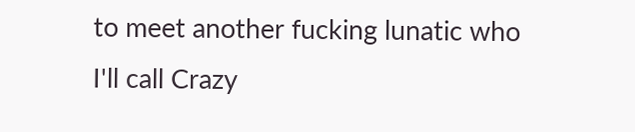to meet another fucking lunatic who I'll call Crazy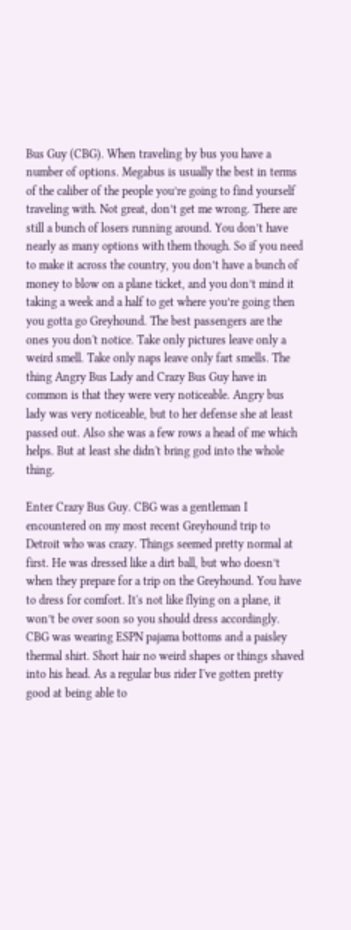Bus Guy (CBG). When traveling by bus you have a number of options. Megabus is usually the best in terms of the caliber of the people you’re going to find yourself traveling with. Not great, don’t get me wrong. There are still a bunch of losers running around. You don’t have nearly as many options with them though. So if you need to make it across the country, you don’t have a bunch of money to blow on a plane ticket, and you don’t mind it taking a week and a half to get where you’re going then you gotta go Greyhound. The best passengers are the ones you don't notice. Take only pictures leave only a weird smell. Take only naps leave only fart smells. The thing Angry Bus Lady and Crazy Bus Guy have in common is that they were very noticeable. Angry bus lady was very noticeable, but to her defense she at least passed out. Also she was a few rows a head of me which helps. But at least she didn't bring god into the whole thing.

Enter Crazy Bus Guy. CBG was a gentleman I encountered on my most recent Greyhound trip to Detroit who was crazy. Things seemed pretty normal at first. He was dressed like a dirt ball, but who doesn’t when they prepare for a trip on the Greyhound. You have to dress for comfort. It's not like flying on a plane, it won’t be over soon so you should dress accordingly. CBG was wearing ESPN pajama bottoms and a paisley thermal shirt. Short hair no weird shapes or things shaved into his head. As a regular bus rider I've gotten pretty good at being able to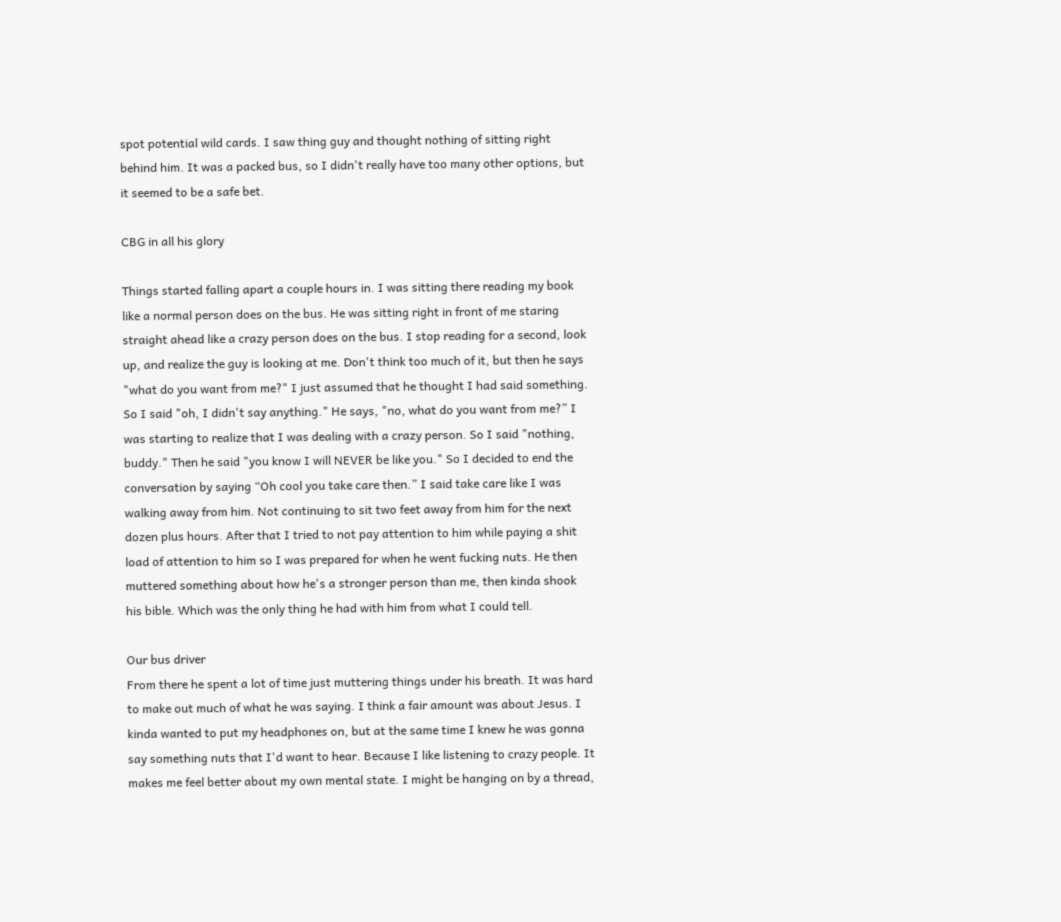spot potential wild cards. I saw thing guy and thought nothing of sitting right behind him. It was a packed bus, so I didn't really have too many other options, but it seemed to be a safe bet.

CBG in all his glory

Things started falling apart a couple hours in. I was sitting there reading my book like a normal person does on the bus. He was sitting right in front of me staring straight ahead like a crazy person does on the bus. I stop reading for a second, look up, and realize the guy is looking at me. Don't think too much of it, but then he says "what do you want from me?" I just assumed that he thought I had said something. So I said "oh, I didn't say anything." He says, "no, what do you want from me?” I was starting to realize that I was dealing with a crazy person. So I said "nothing, buddy." Then he said "you know I will NEVER be like you." So I decided to end the conversation by saying “Oh cool you take care then.” I said take care like I was walking away from him. Not continuing to sit two feet away from him for the next dozen plus hours. After that I tried to not pay attention to him while paying a shit load of attention to him so I was prepared for when he went fucking nuts. He then muttered something about how he's a stronger person than me, then kinda shook his bible. Which was the only thing he had with him from what I could tell.

Our bus driver
From there he spent a lot of time just muttering things under his breath. It was hard to make out much of what he was saying. I think a fair amount was about Jesus. I kinda wanted to put my headphones on, but at the same time I knew he was gonna say something nuts that I'd want to hear. Because I like listening to crazy people. It makes me feel better about my own mental state. I might be hanging on by a thread,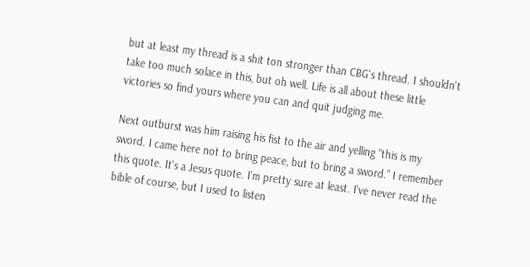but at least my thread is a shit ton stronger than CBG's thread. I shouldn't take too much solace in this, but oh well. Life is all about these little victories so find yours where you can and quit judging me.

Next outburst was him raising his fist to the air and yelling “this is my sword. I came here not to bring peace, but to bring a sword.” I remember this quote. It's a Jesus quote. I'm pretty sure at least. I've never read the bible of course, but I used to listen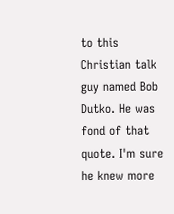to this Christian talk guy named Bob Dutko. He was fond of that quote. I'm sure he knew more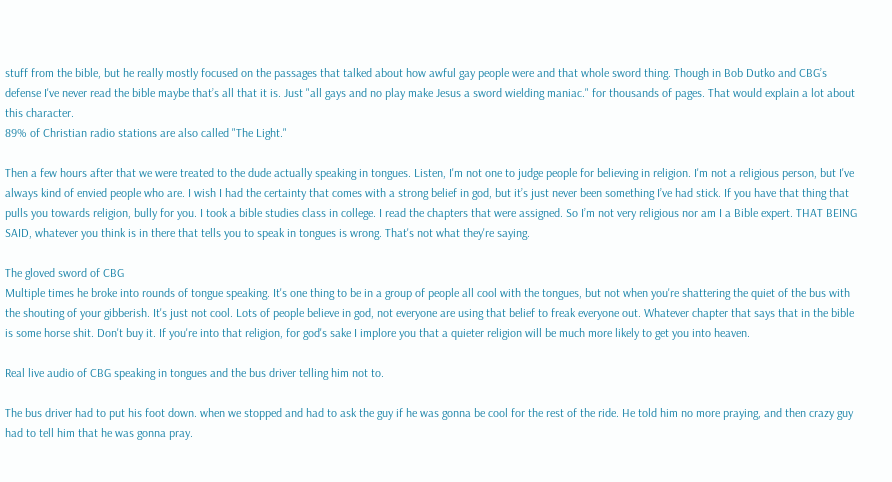stuff from the bible, but he really mostly focused on the passages that talked about how awful gay people were and that whole sword thing. Though in Bob Dutko and CBG’s defense I've never read the bible maybe that’s all that it is. Just "all gays and no play make Jesus a sword wielding maniac." for thousands of pages. That would explain a lot about this character.
89% of Christian radio stations are also called "The Light."

Then a few hours after that we were treated to the dude actually speaking in tongues. Listen, I'm not one to judge people for believing in religion. I'm not a religious person, but I've always kind of envied people who are. I wish I had the certainty that comes with a strong belief in god, but it’s just never been something I’ve had stick. If you have that thing that pulls you towards religion, bully for you. I took a bible studies class in college. I read the chapters that were assigned. So I’m not very religious nor am I a Bible expert. THAT BEING SAID, whatever you think is in there that tells you to speak in tongues is wrong. That's not what they're saying.

The gloved sword of CBG
Multiple times he broke into rounds of tongue speaking. It's one thing to be in a group of people all cool with the tongues, but not when you're shattering the quiet of the bus with the shouting of your gibberish. It's just not cool. Lots of people believe in god, not everyone are using that belief to freak everyone out. Whatever chapter that says that in the bible is some horse shit. Don't buy it. If you're into that religion, for god's sake I implore you that a quieter religion will be much more likely to get you into heaven.

Real live audio of CBG speaking in tongues and the bus driver telling him not to.

The bus driver had to put his foot down. when we stopped and had to ask the guy if he was gonna be cool for the rest of the ride. He told him no more praying, and then crazy guy had to tell him that he was gonna pray.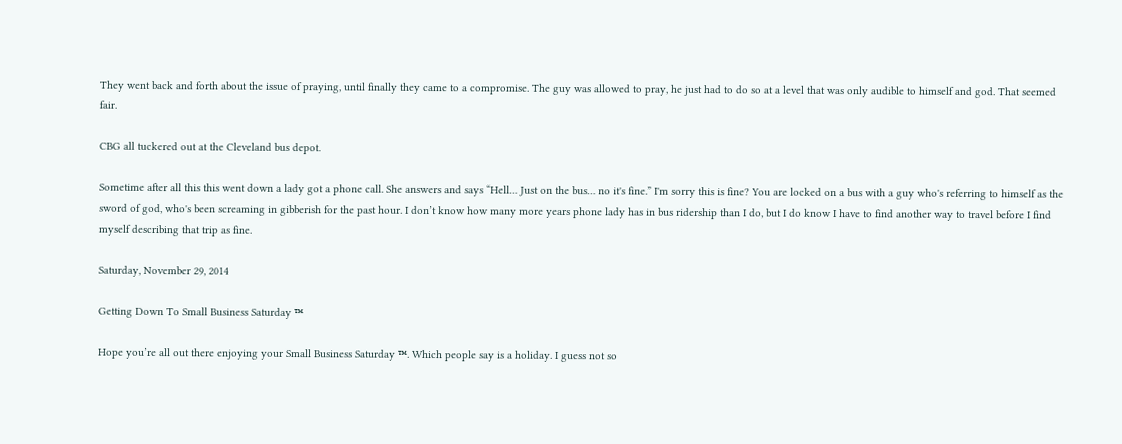They went back and forth about the issue of praying, until finally they came to a compromise. The guy was allowed to pray, he just had to do so at a level that was only audible to himself and god. That seemed fair.

CBG all tuckered out at the Cleveland bus depot.

Sometime after all this this went down a lady got a phone call. She answers and says “Hell… Just on the bus… no it's fine.” I'm sorry this is fine? You are locked on a bus with a guy who's referring to himself as the sword of god, who's been screaming in gibberish for the past hour. I don’t know how many more years phone lady has in bus ridership than I do, but I do know I have to find another way to travel before I find myself describing that trip as fine.

Saturday, November 29, 2014

Getting Down To Small Business Saturday ™

Hope you’re all out there enjoying your Small Business Saturday ™. Which people say is a holiday. I guess not so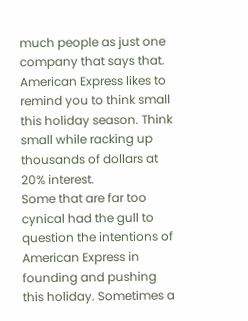much people as just one company that says that. American Express likes to remind you to think small this holiday season. Think small while racking up thousands of dollars at 20% interest.
Some that are far too cynical had the gull to question the intentions of American Express in founding and pushing this holiday. Sometimes a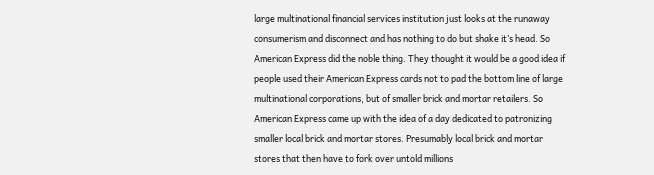large multinational financial services institution just looks at the runaway consumerism and disconnect and has nothing to do but shake it’s head. So American Express did the noble thing. They thought it would be a good idea if people used their American Express cards not to pad the bottom line of large multinational corporations, but of smaller brick and mortar retailers. So American Express came up with the idea of a day dedicated to patronizing smaller local brick and mortar stores. Presumably local brick and mortar stores that then have to fork over untold millions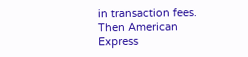in transaction fees. Then American Express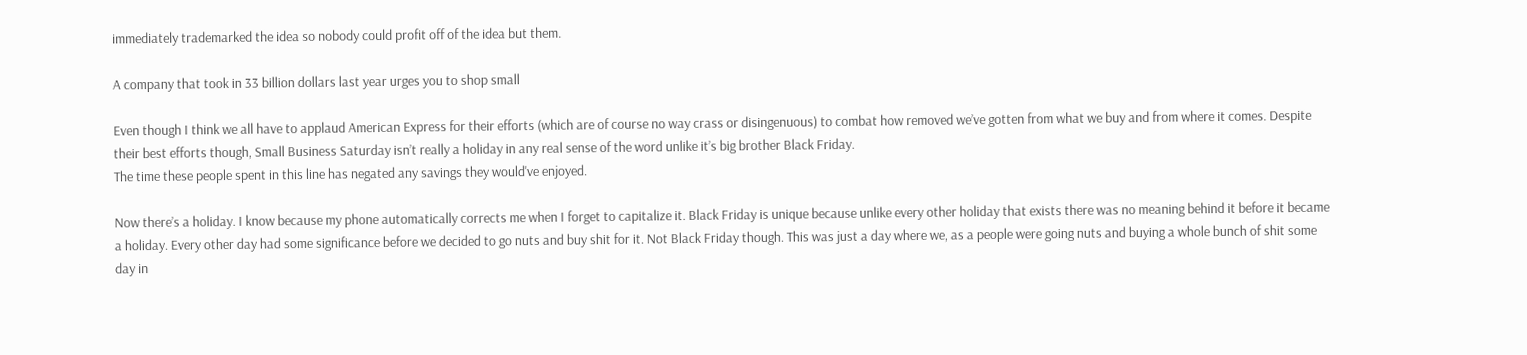immediately trademarked the idea so nobody could profit off of the idea but them.

A company that took in 33 billion dollars last year urges you to shop small

Even though I think we all have to applaud American Express for their efforts (which are of course no way crass or disingenuous) to combat how removed we’ve gotten from what we buy and from where it comes. Despite their best efforts though, Small Business Saturday isn’t really a holiday in any real sense of the word unlike it’s big brother Black Friday.
The time these people spent in this line has negated any savings they would've enjoyed.

Now there’s a holiday. I know because my phone automatically corrects me when I forget to capitalize it. Black Friday is unique because unlike every other holiday that exists there was no meaning behind it before it became a holiday. Every other day had some significance before we decided to go nuts and buy shit for it. Not Black Friday though. This was just a day where we, as a people were going nuts and buying a whole bunch of shit some day in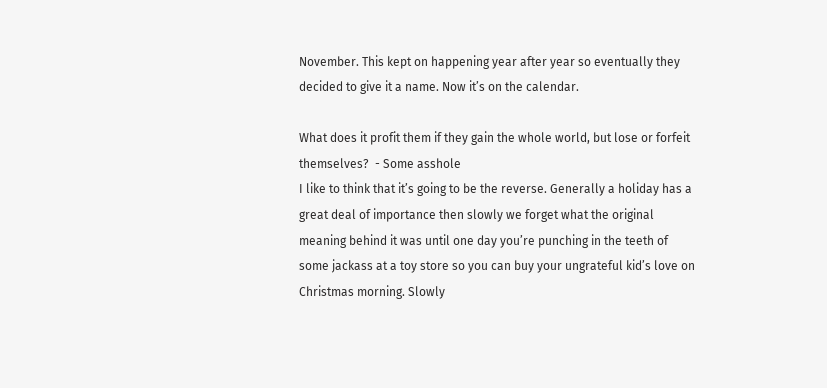November. This kept on happening year after year so eventually they decided to give it a name. Now it’s on the calendar.

What does it profit them if they gain the whole world, but lose or forfeit themselves?  - Some asshole
I like to think that it’s going to be the reverse. Generally a holiday has a great deal of importance then slowly we forget what the original meaning behind it was until one day you’re punching in the teeth of some jackass at a toy store so you can buy your ungrateful kid’s love on Christmas morning. Slowly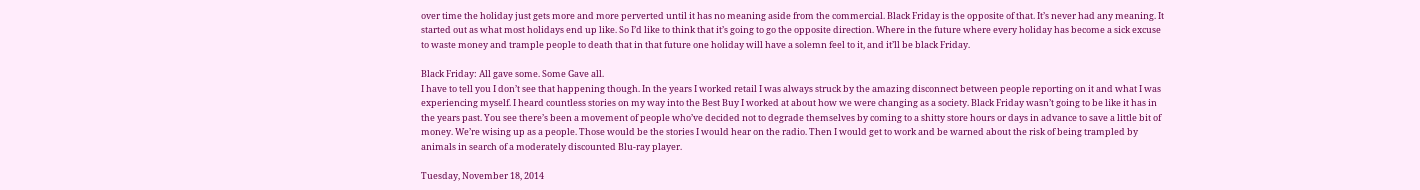over time the holiday just gets more and more perverted until it has no meaning aside from the commercial. Black Friday is the opposite of that. It’s never had any meaning. It started out as what most holidays end up like. So I’d like to think that it’s going to go the opposite direction. Where in the future where every holiday has become a sick excuse to waste money and trample people to death that in that future one holiday will have a solemn feel to it, and it’ll be black Friday.

Black Friday: All gave some. Some Gave all.
I have to tell you I don’t see that happening though. In the years I worked retail I was always struck by the amazing disconnect between people reporting on it and what I was experiencing myself. I heard countless stories on my way into the Best Buy I worked at about how we were changing as a society. Black Friday wasn’t going to be like it has in the years past. You see there’s been a movement of people who’ve decided not to degrade themselves by coming to a shitty store hours or days in advance to save a little bit of money. We’re wising up as a people. Those would be the stories I would hear on the radio. Then I would get to work and be warned about the risk of being trampled by animals in search of a moderately discounted Blu-ray player.

Tuesday, November 18, 2014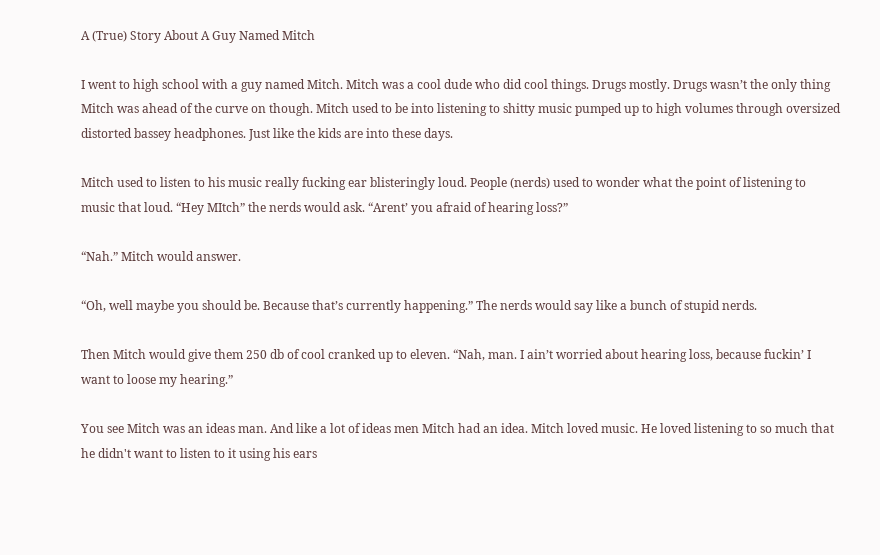A (True) Story About A Guy Named Mitch

I went to high school with a guy named Mitch. Mitch was a cool dude who did cool things. Drugs mostly. Drugs wasn’t the only thing Mitch was ahead of the curve on though. Mitch used to be into listening to shitty music pumped up to high volumes through oversized distorted bassey headphones. Just like the kids are into these days.

Mitch used to listen to his music really fucking ear blisteringly loud. People (nerds) used to wonder what the point of listening to music that loud. “Hey MItch” the nerds would ask. “Arent’ you afraid of hearing loss?”

“Nah.” Mitch would answer.

“Oh, well maybe you should be. Because that’s currently happening.” The nerds would say like a bunch of stupid nerds.

Then Mitch would give them 250 db of cool cranked up to eleven. “Nah, man. I ain’t worried about hearing loss, because fuckin’ I want to loose my hearing.”

You see Mitch was an ideas man. And like a lot of ideas men Mitch had an idea. Mitch loved music. He loved listening to so much that he didn't want to listen to it using his ears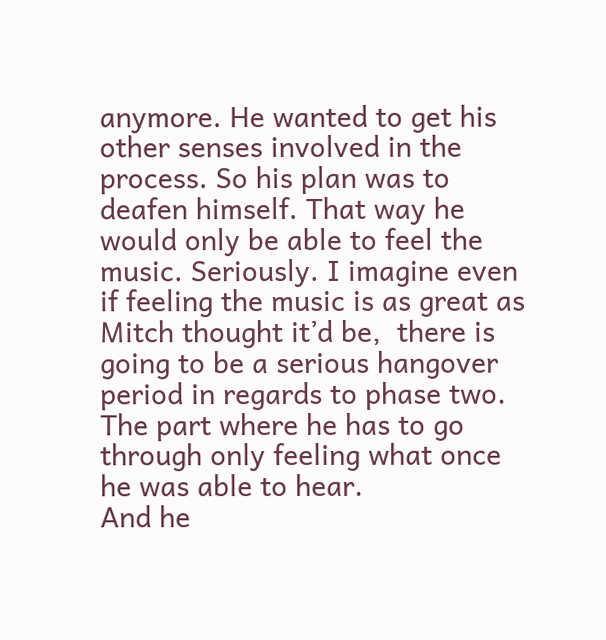anymore. He wanted to get his other senses involved in the process. So his plan was to deafen himself. That way he would only be able to feel the music. Seriously. I imagine even if feeling the music is as great as Mitch thought it’d be,  there is going to be a serious hangover period in regards to phase two. The part where he has to go through only feeling what once he was able to hear.
And he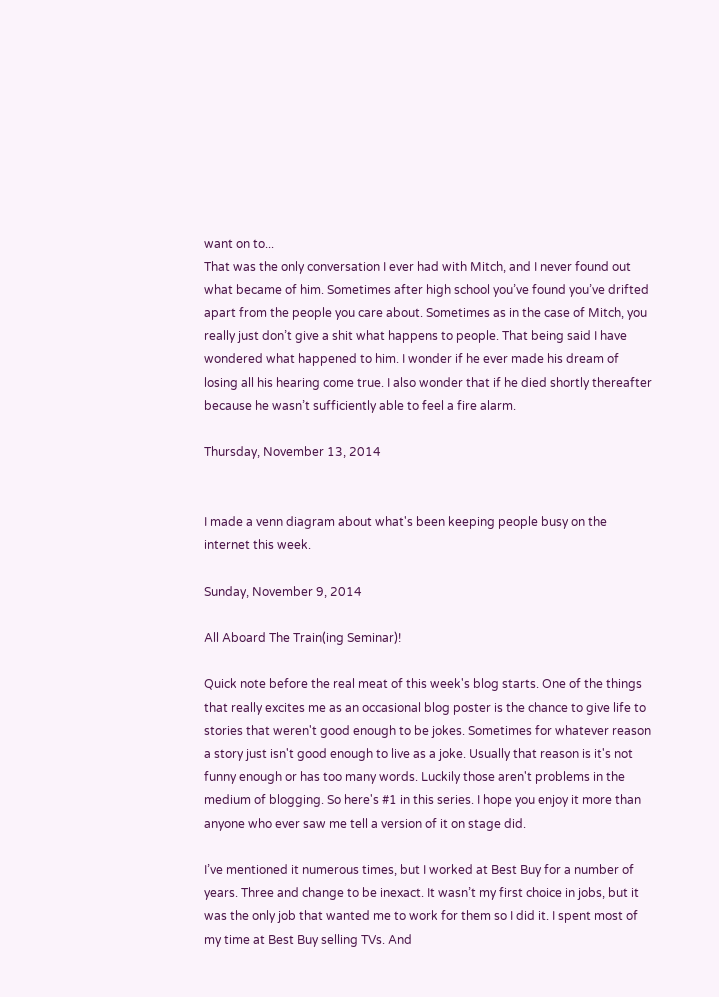want on to...
That was the only conversation I ever had with Mitch, and I never found out what became of him. Sometimes after high school you’ve found you’ve drifted apart from the people you care about. Sometimes as in the case of Mitch, you really just don’t give a shit what happens to people. That being said I have wondered what happened to him. I wonder if he ever made his dream of losing all his hearing come true. I also wonder that if he died shortly thereafter because he wasn’t sufficiently able to feel a fire alarm.

Thursday, November 13, 2014


I made a venn diagram about what's been keeping people busy on the internet this week.

Sunday, November 9, 2014

All Aboard The Train(ing Seminar)!

Quick note before the real meat of this week's blog starts. One of the things that really excites me as an occasional blog poster is the chance to give life to stories that weren't good enough to be jokes. Sometimes for whatever reason a story just isn't good enough to live as a joke. Usually that reason is it's not funny enough or has too many words. Luckily those aren't problems in the medium of blogging. So here's #1 in this series. I hope you enjoy it more than anyone who ever saw me tell a version of it on stage did.

I’ve mentioned it numerous times, but I worked at Best Buy for a number of years. Three and change to be inexact. It wasn’t my first choice in jobs, but it was the only job that wanted me to work for them so I did it. I spent most of my time at Best Buy selling TVs. And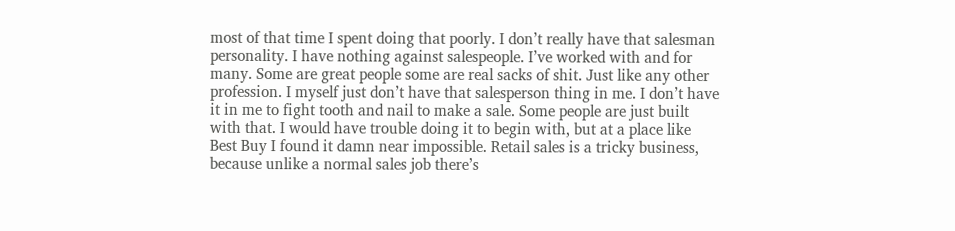most of that time I spent doing that poorly. I don’t really have that salesman personality. I have nothing against salespeople. I’ve worked with and for many. Some are great people some are real sacks of shit. Just like any other profession. I myself just don’t have that salesperson thing in me. I don’t have it in me to fight tooth and nail to make a sale. Some people are just built with that. I would have trouble doing it to begin with, but at a place like Best Buy I found it damn near impossible. Retail sales is a tricky business, because unlike a normal sales job there’s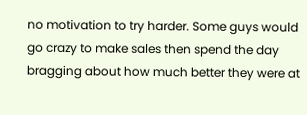no motivation to try harder. Some guys would go crazy to make sales then spend the day bragging about how much better they were at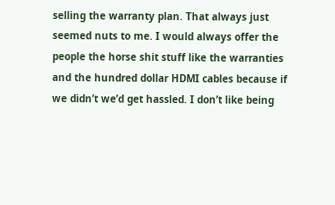selling the warranty plan. That always just seemed nuts to me. I would always offer the people the horse shit stuff like the warranties and the hundred dollar HDMI cables because if we didn’t we’d get hassled. I don’t like being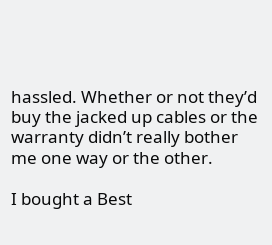hassled. Whether or not they’d buy the jacked up cables or the warranty didn’t really bother me one way or the other.

I bought a Best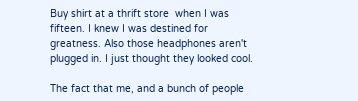Buy shirt at a thrift store  when I was fifteen. I knew I was destined for greatness. Also those headphones aren't plugged in. I just thought they looked cool.

The fact that me, and a bunch of people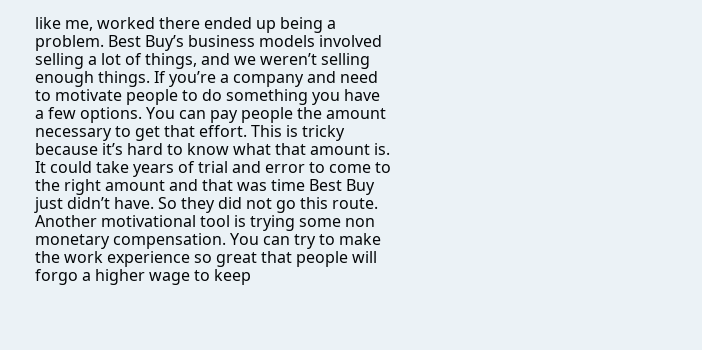like me, worked there ended up being a problem. Best Buy’s business models involved selling a lot of things, and we weren’t selling enough things. If you’re a company and need to motivate people to do something you have a few options. You can pay people the amount necessary to get that effort. This is tricky because it’s hard to know what that amount is. It could take years of trial and error to come to the right amount and that was time Best Buy just didn’t have. So they did not go this route. Another motivational tool is trying some non monetary compensation. You can try to make the work experience so great that people will forgo a higher wage to keep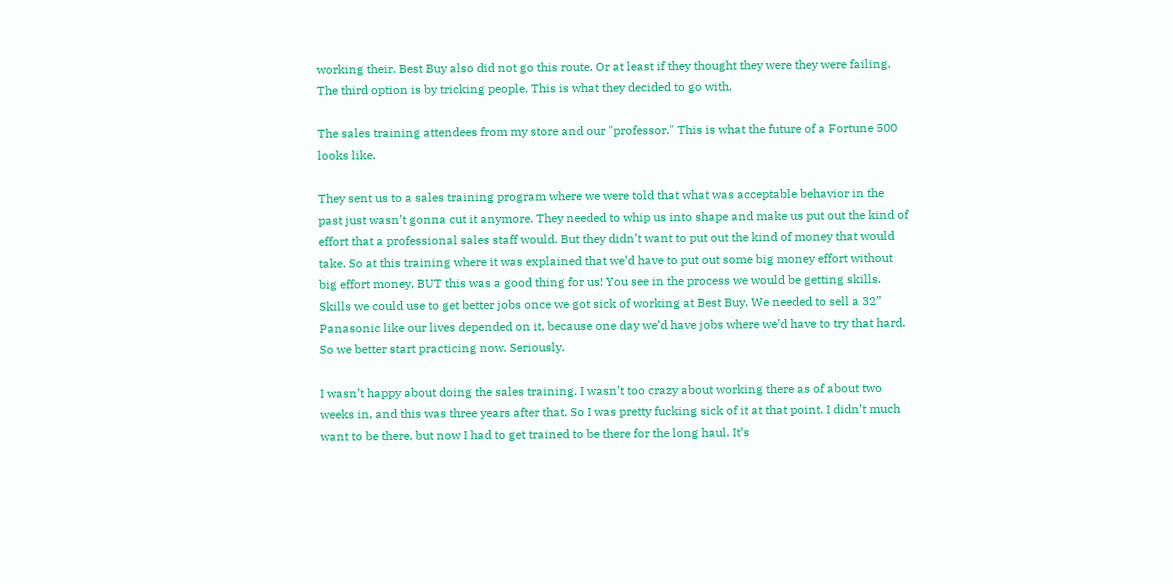working their. Best Buy also did not go this route. Or at least if they thought they were they were failing. The third option is by tricking people. This is what they decided to go with.

The sales training attendees from my store and our "professor." This is what the future of a Fortune 500 looks like.

They sent us to a sales training program where we were told that what was acceptable behavior in the past just wasn’t gonna cut it anymore. They needed to whip us into shape and make us put out the kind of effort that a professional sales staff would. But they didn’t want to put out the kind of money that would take. So at this training where it was explained that we’d have to put out some big money effort without big effort money, BUT this was a good thing for us! You see in the process we would be getting skills. Skills we could use to get better jobs once we got sick of working at Best Buy. We needed to sell a 32” Panasonic like our lives depended on it, because one day we’d have jobs where we’d have to try that hard. So we better start practicing now. Seriously.

I wasn’t happy about doing the sales training. I wasn’t too crazy about working there as of about two weeks in, and this was three years after that. So I was pretty fucking sick of it at that point. I didn’t much want to be there, but now I had to get trained to be there for the long haul. It’s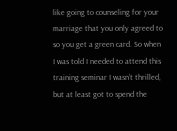like going to counseling for your marriage that you only agreed to so you get a green card. So when I was told I needed to attend this training seminar I wasn’t thrilled, but at least got to spend the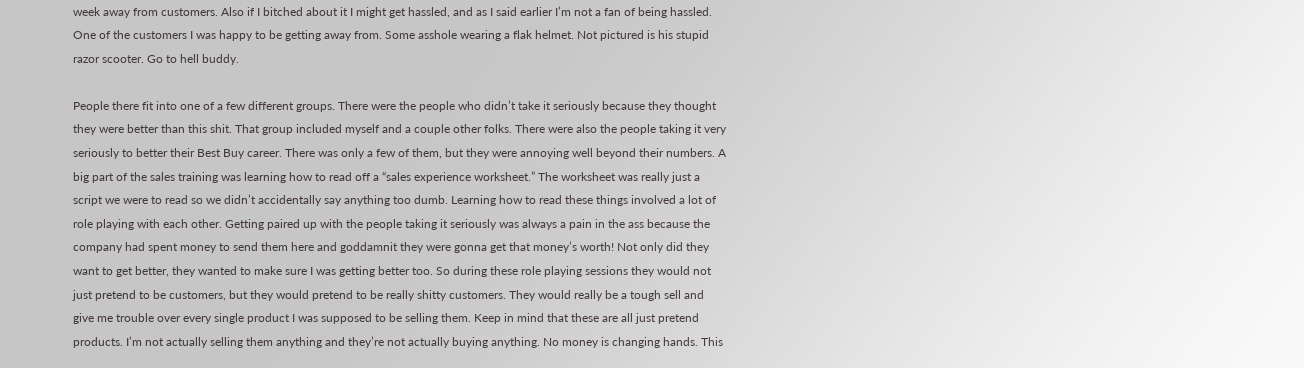week away from customers. Also if I bitched about it I might get hassled, and as I said earlier I’m not a fan of being hassled.
One of the customers I was happy to be getting away from. Some asshole wearing a flak helmet. Not pictured is his stupid razor scooter. Go to hell buddy.

People there fit into one of a few different groups. There were the people who didn’t take it seriously because they thought they were better than this shit. That group included myself and a couple other folks. There were also the people taking it very seriously to better their Best Buy career. There was only a few of them, but they were annoying well beyond their numbers. A big part of the sales training was learning how to read off a “sales experience worksheet.” The worksheet was really just a script we were to read so we didn’t accidentally say anything too dumb. Learning how to read these things involved a lot of role playing with each other. Getting paired up with the people taking it seriously was always a pain in the ass because the company had spent money to send them here and goddamnit they were gonna get that money’s worth! Not only did they want to get better, they wanted to make sure I was getting better too. So during these role playing sessions they would not just pretend to be customers, but they would pretend to be really shitty customers. They would really be a tough sell and give me trouble over every single product I was supposed to be selling them. Keep in mind that these are all just pretend products. I’m not actually selling them anything and they’re not actually buying anything. No money is changing hands. This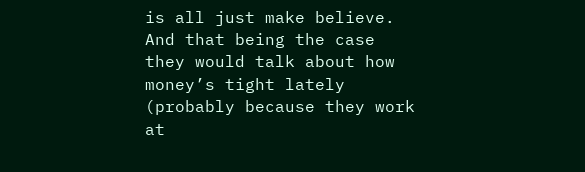is all just make believe. And that being the case they would talk about how money’s tight lately (probably because they work at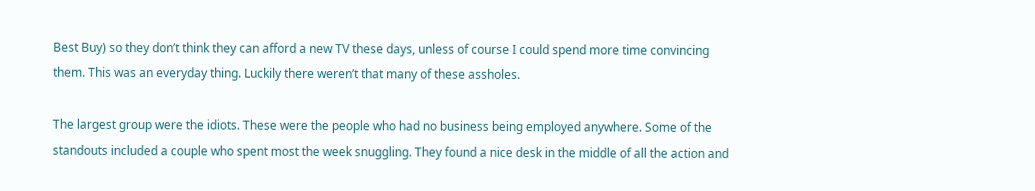Best Buy) so they don’t think they can afford a new TV these days, unless of course I could spend more time convincing them. This was an everyday thing. Luckily there weren’t that many of these assholes.

The largest group were the idiots. These were the people who had no business being employed anywhere. Some of the standouts included a couple who spent most the week snuggling. They found a nice desk in the middle of all the action and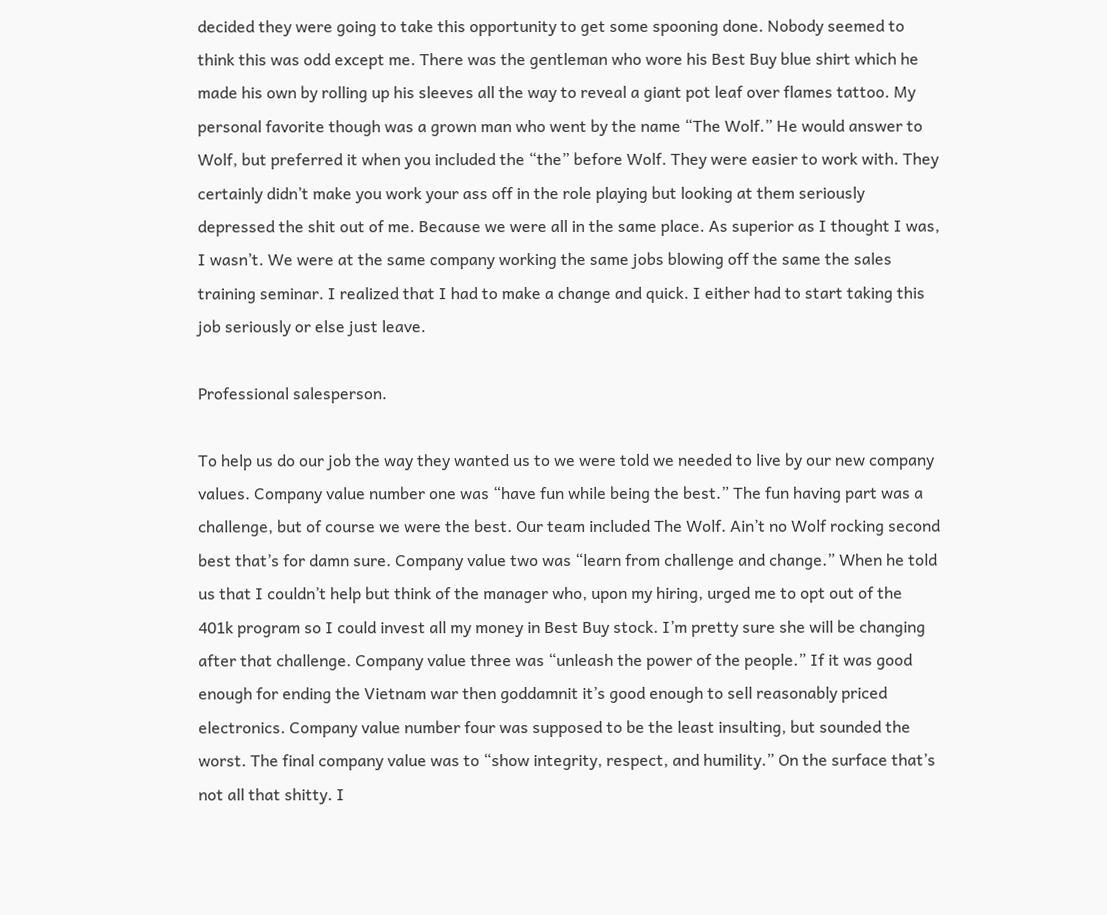decided they were going to take this opportunity to get some spooning done. Nobody seemed to think this was odd except me. There was the gentleman who wore his Best Buy blue shirt which he made his own by rolling up his sleeves all the way to reveal a giant pot leaf over flames tattoo. My personal favorite though was a grown man who went by the name “The Wolf.” He would answer to Wolf, but preferred it when you included the “the” before Wolf. They were easier to work with. They certainly didn’t make you work your ass off in the role playing but looking at them seriously depressed the shit out of me. Because we were all in the same place. As superior as I thought I was, I wasn’t. We were at the same company working the same jobs blowing off the same the sales training seminar. I realized that I had to make a change and quick. I either had to start taking this job seriously or else just leave.

Professional salesperson.

To help us do our job the way they wanted us to we were told we needed to live by our new company values. Company value number one was “have fun while being the best.” The fun having part was a challenge, but of course we were the best. Our team included The Wolf. Ain’t no Wolf rocking second best that’s for damn sure. Company value two was “learn from challenge and change.” When he told us that I couldn’t help but think of the manager who, upon my hiring, urged me to opt out of the 401k program so I could invest all my money in Best Buy stock. I’m pretty sure she will be changing after that challenge. Company value three was “unleash the power of the people.” If it was good enough for ending the Vietnam war then goddamnit it’s good enough to sell reasonably priced electronics. Company value number four was supposed to be the least insulting, but sounded the worst. The final company value was to “show integrity, respect, and humility.” On the surface that’s not all that shitty. I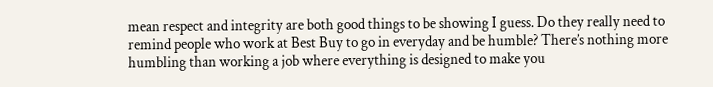mean respect and integrity are both good things to be showing I guess. Do they really need to remind people who work at Best Buy to go in everyday and be humble? There’s nothing more humbling than working a job where everything is designed to make you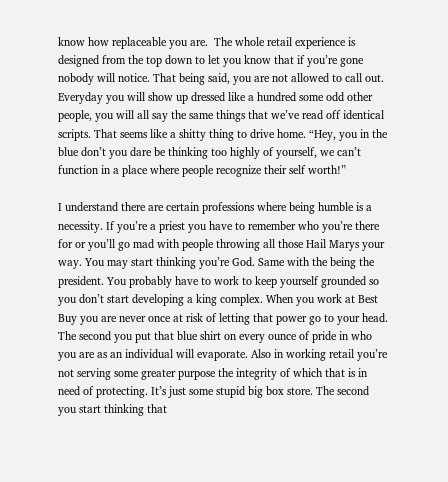know how replaceable you are.  The whole retail experience is designed from the top down to let you know that if you’re gone nobody will notice. That being said, you are not allowed to call out. Everyday you will show up dressed like a hundred some odd other people, you will all say the same things that we’ve read off identical scripts. That seems like a shitty thing to drive home. “Hey, you in the blue don’t you dare be thinking too highly of yourself, we can’t function in a place where people recognize their self worth!”

I understand there are certain professions where being humble is a necessity. If you’re a priest you have to remember who you’re there for or you’ll go mad with people throwing all those Hail Marys your way. You may start thinking you’re God. Same with the being the president. You probably have to work to keep yourself grounded so you don’t start developing a king complex. When you work at Best Buy you are never once at risk of letting that power go to your head. The second you put that blue shirt on every ounce of pride in who you are as an individual will evaporate. Also in working retail you’re not serving some greater purpose the integrity of which that is in need of protecting. It’s just some stupid big box store. The second you start thinking that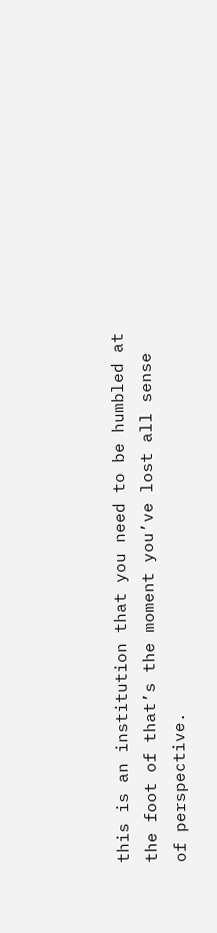this is an institution that you need to be humbled at the foot of that’s the moment you’ve lost all sense of perspective.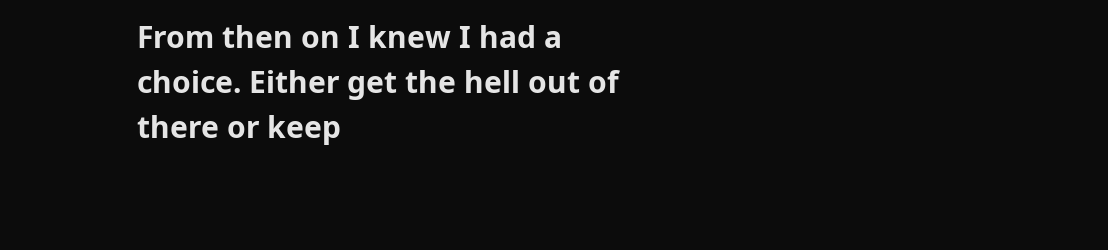From then on I knew I had a choice. Either get the hell out of there or keep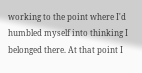working to the point where I'd humbled myself into thinking I belonged there. At that point I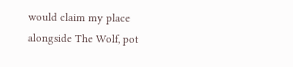would claim my place alongside The Wolf, pot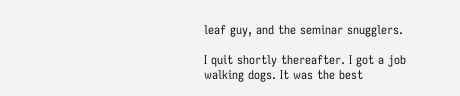leaf guy, and the seminar snugglers.

I quit shortly thereafter. I got a job walking dogs. It was the best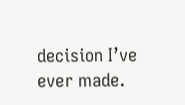decision I’ve ever made.